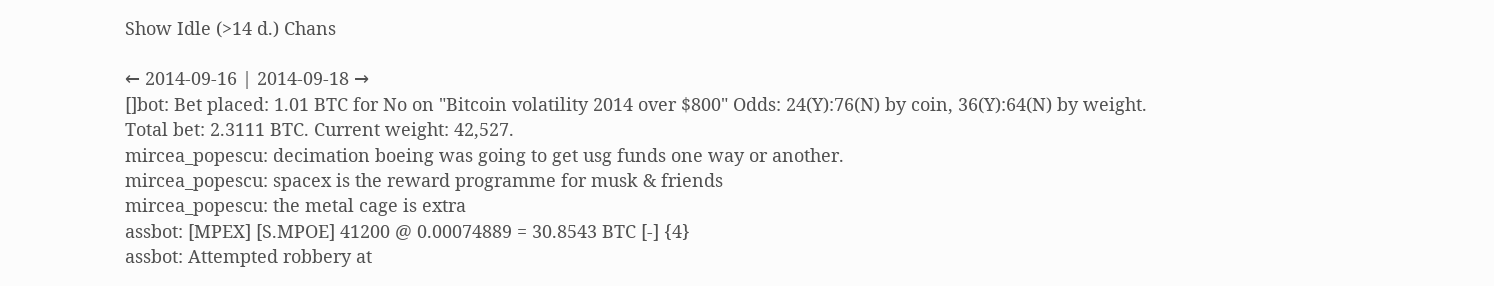Show Idle (>14 d.) Chans

← 2014-09-16 | 2014-09-18 →
[]bot: Bet placed: 1.01 BTC for No on "Bitcoin volatility 2014 over $800" Odds: 24(Y):76(N) by coin, 36(Y):64(N) by weight. Total bet: 2.3111 BTC. Current weight: 42,527.
mircea_popescu: decimation boeing was going to get usg funds one way or another.
mircea_popescu: spacex is the reward programme for musk & friends
mircea_popescu: the metal cage is extra
assbot: [MPEX] [S.MPOE] 41200 @ 0.00074889 = 30.8543 BTC [-] {4}
assbot: Attempted robbery at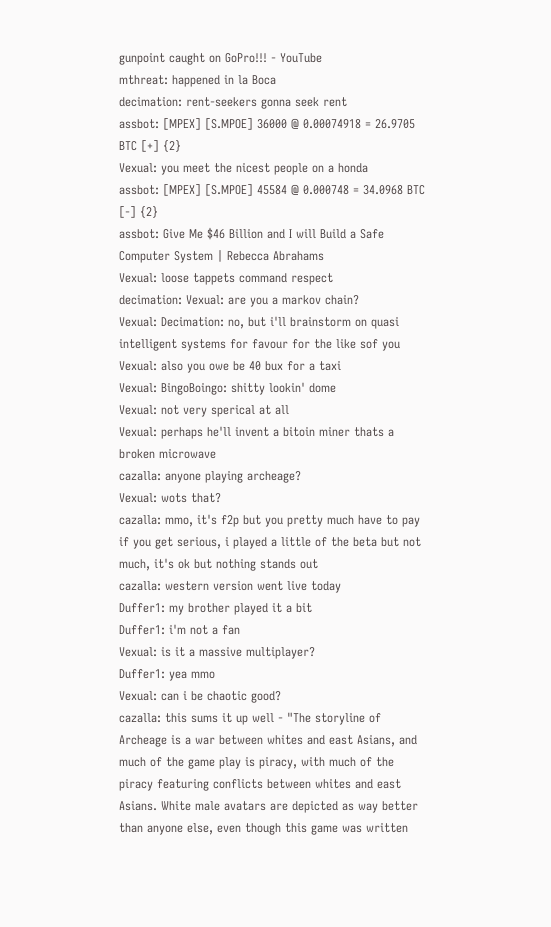gunpoint caught on GoPro!!! - YouTube
mthreat: happened in la Boca
decimation: rent-seekers gonna seek rent
assbot: [MPEX] [S.MPOE] 36000 @ 0.00074918 = 26.9705 BTC [+] {2}
Vexual: you meet the nicest people on a honda
assbot: [MPEX] [S.MPOE] 45584 @ 0.000748 = 34.0968 BTC [-] {2}
assbot: Give Me $46 Billion and I will Build a Safe Computer System | Rebecca Abrahams
Vexual: loose tappets command respect
decimation: Vexual: are you a markov chain?
Vexual: Decimation: no, but i'll brainstorm on quasi intelligent systems for favour for the like sof you
Vexual: also you owe be 40 bux for a taxi
Vexual: BingoBoingo: shitty lookin' dome
Vexual: not very sperical at all
Vexual: perhaps he'll invent a bitoin miner thats a broken microwave
cazalla: anyone playing archeage?
Vexual: wots that?
cazalla: mmo, it's f2p but you pretty much have to pay if you get serious, i played a little of the beta but not much, it's ok but nothing stands out
cazalla: western version went live today
Duffer1: my brother played it a bit
Duffer1: i'm not a fan
Vexual: is it a massive multiplayer?
Duffer1: yea mmo
Vexual: can i be chaotic good?
cazalla: this sums it up well - "The storyline of Archeage is a war between whites and east Asians, and much of the game play is piracy, with much of the piracy featuring conflicts between whites and east Asians. White male avatars are depicted as way better than anyone else, even though this game was written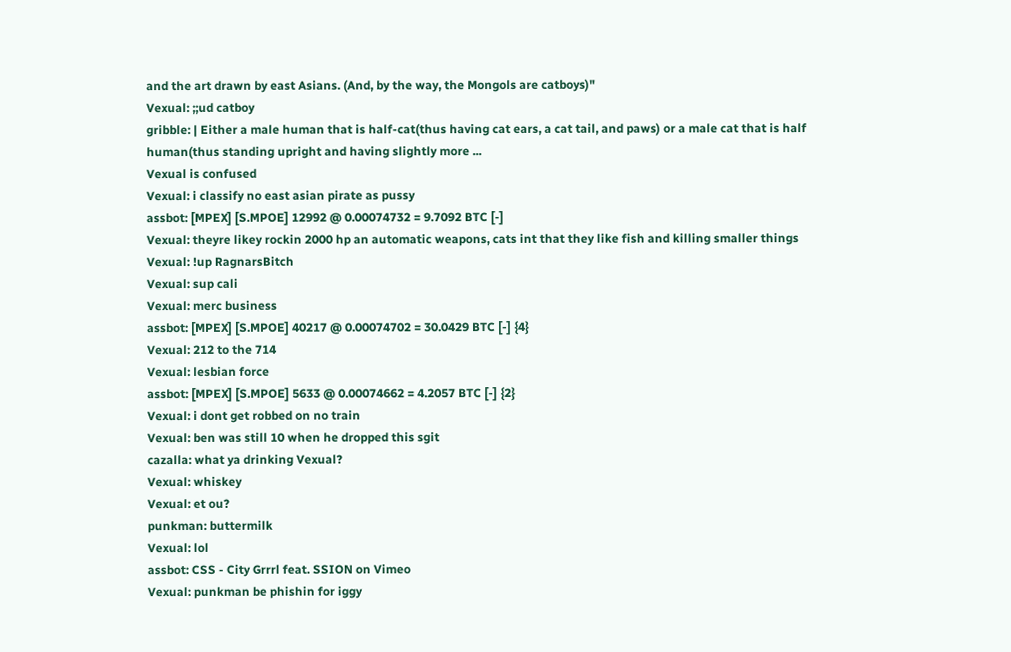and the art drawn by east Asians. (And, by the way, the Mongols are catboys)"
Vexual: ;;ud catboy
gribble: | Either a male human that is half-cat(thus having cat ears, a cat tail, and paws) or a male cat that is half human(thus standing upright and having slightly more ...
Vexual is confused
Vexual: i classify no east asian pirate as pussy
assbot: [MPEX] [S.MPOE] 12992 @ 0.00074732 = 9.7092 BTC [-]
Vexual: theyre likey rockin 2000 hp an automatic weapons, cats int that they like fish and killing smaller things
Vexual: !up RagnarsBitch
Vexual: sup cali
Vexual: merc business
assbot: [MPEX] [S.MPOE] 40217 @ 0.00074702 = 30.0429 BTC [-] {4}
Vexual: 212 to the 714
Vexual: lesbian force
assbot: [MPEX] [S.MPOE] 5633 @ 0.00074662 = 4.2057 BTC [-] {2}
Vexual: i dont get robbed on no train
Vexual: ben was still 10 when he dropped this sgit
cazalla: what ya drinking Vexual?
Vexual: whiskey
Vexual: et ou?
punkman: buttermilk
Vexual: lol
assbot: CSS - City Grrrl feat. SSION on Vimeo
Vexual: punkman be phishin for iggy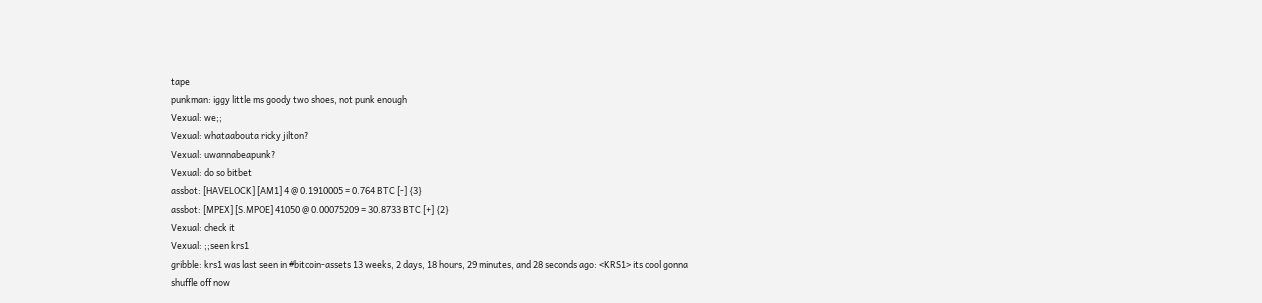tape
punkman: iggy little ms goody two shoes, not punk enough
Vexual: we;;
Vexual: whataabouta ricky jilton?
Vexual: uwannabeapunk?
Vexual: do so bitbet
assbot: [HAVELOCK] [AM1] 4 @ 0.1910005 = 0.764 BTC [-] {3}
assbot: [MPEX] [S.MPOE] 41050 @ 0.00075209 = 30.8733 BTC [+] {2}
Vexual: check it
Vexual: ;;seen krs1
gribble: krs1 was last seen in #bitcoin-assets 13 weeks, 2 days, 18 hours, 29 minutes, and 28 seconds ago: <KRS1> its cool gonna shuffle off now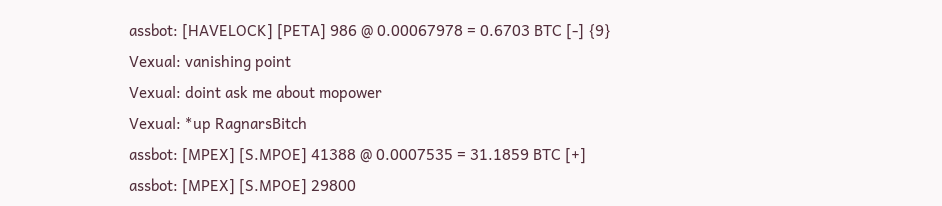assbot: [HAVELOCK] [PETA] 986 @ 0.00067978 = 0.6703 BTC [-] {9}
Vexual: vanishing point
Vexual: doint ask me about mopower
Vexual: *up RagnarsBitch
assbot: [MPEX] [S.MPOE] 41388 @ 0.0007535 = 31.1859 BTC [+]
assbot: [MPEX] [S.MPOE] 29800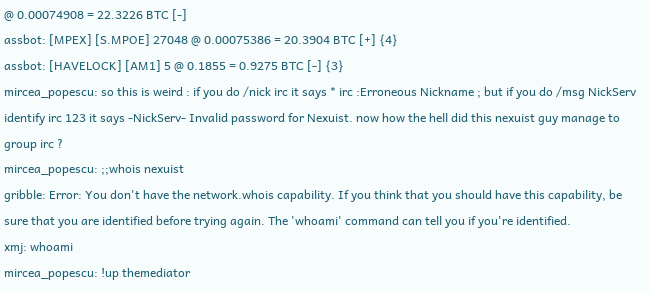@ 0.00074908 = 22.3226 BTC [-]
assbot: [MPEX] [S.MPOE] 27048 @ 0.00075386 = 20.3904 BTC [+] {4}
assbot: [HAVELOCK] [AM1] 5 @ 0.1855 = 0.9275 BTC [-] {3}
mircea_popescu: so this is weird : if you do /nick irc it says * irc :Erroneous Nickname ; but if you do /msg NickServ identify irc 123 it says -NickServ- Invalid password for Nexuist. now how the hell did this nexuist guy manage to group irc ?
mircea_popescu: ;;whois nexuist
gribble: Error: You don't have the network.whois capability. If you think that you should have this capability, be sure that you are identified before trying again. The 'whoami' command can tell you if you're identified.
xmj: whoami
mircea_popescu: !up themediator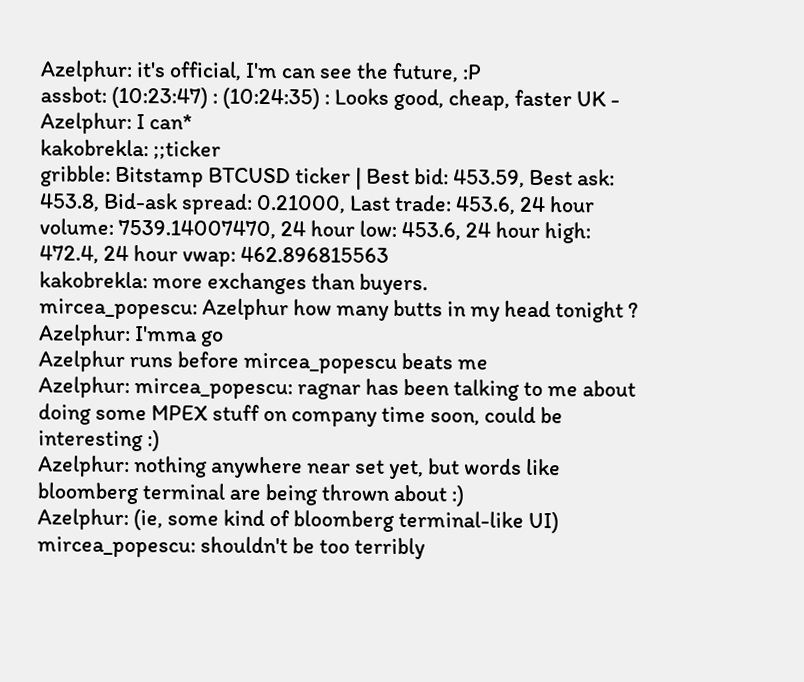Azelphur: it's official, I'm can see the future, :P
assbot: (10:23:47) : (10:24:35) : Looks good, cheap, faster UK -
Azelphur: I can*
kakobrekla: ;;ticker
gribble: Bitstamp BTCUSD ticker | Best bid: 453.59, Best ask: 453.8, Bid-ask spread: 0.21000, Last trade: 453.6, 24 hour volume: 7539.14007470, 24 hour low: 453.6, 24 hour high: 472.4, 24 hour vwap: 462.896815563
kakobrekla: more exchanges than buyers.
mircea_popescu: Azelphur how many butts in my head tonight ?
Azelphur: I'mma go
Azelphur runs before mircea_popescu beats me
Azelphur: mircea_popescu: ragnar has been talking to me about doing some MPEX stuff on company time soon, could be interesting :)
Azelphur: nothing anywhere near set yet, but words like bloomberg terminal are being thrown about :)
Azelphur: (ie, some kind of bloomberg terminal-like UI)
mircea_popescu: shouldn't be too terribly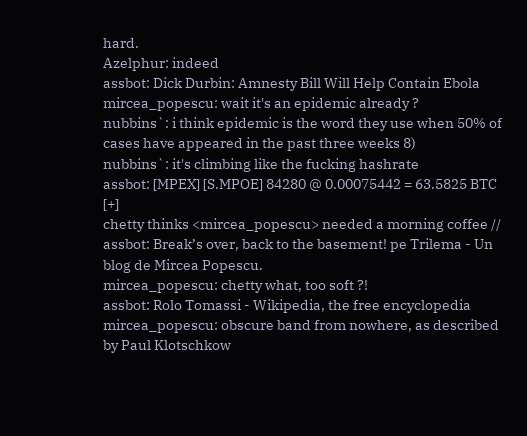hard.
Azelphur: indeed
assbot: Dick Durbin: Amnesty Bill Will Help Contain Ebola
mircea_popescu: wait it's an epidemic already ?
nubbins`: i think epidemic is the word they use when 50% of cases have appeared in the past three weeks 8)
nubbins`: it's climbing like the fucking hashrate
assbot: [MPEX] [S.MPOE] 84280 @ 0.00075442 = 63.5825 BTC [+]
chetty thinks <mircea_popescu> needed a morning coffee //
assbot: Break’s over, back to the basement! pe Trilema - Un blog de Mircea Popescu.
mircea_popescu: chetty what, too soft ?!
assbot: Rolo Tomassi - Wikipedia, the free encyclopedia
mircea_popescu: obscure band from nowhere, as described by Paul Klotschkow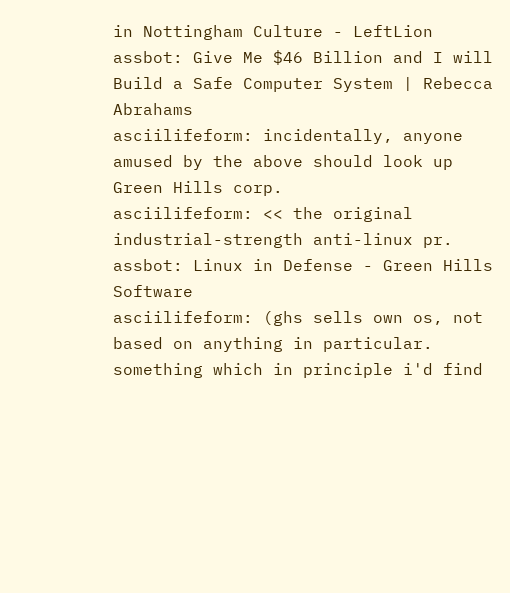in Nottingham Culture - LeftLion
assbot: Give Me $46 Billion and I will Build a Safe Computer System | Rebecca Abrahams
asciilifeform: incidentally, anyone amused by the above should look up Green Hills corp.
asciilifeform: << the original industrial-strength anti-linux pr.
assbot: Linux in Defense - Green Hills Software
asciilifeform: (ghs sells own os, not based on anything in particular. something which in principle i'd find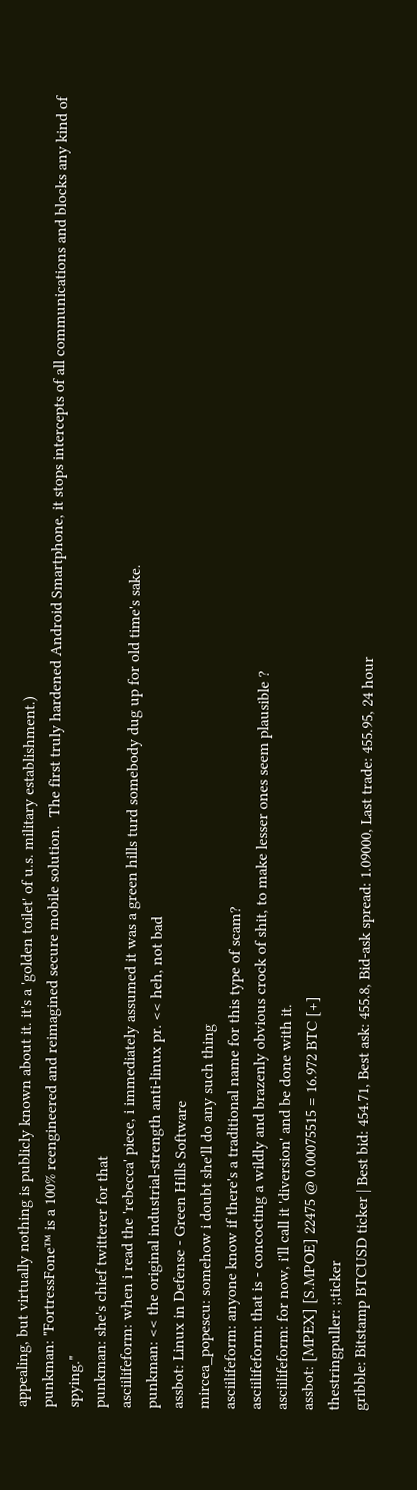appealing, but virtually nothing is publicly known about it. it's a 'golden toilet' of u.s. military establishment.)
punkman: "FortressFone™ is a 100% reengineered and reimagined secure mobile solution.  The first truly hardened Android Smartphone, it stops intercepts of all communications and blocks any kind of spying."
punkman: she's chief twitterer for that
asciilifeform: when i read the 'rebecca' piece, i immediately assumed it was a green hills turd somebody dug up for old time's sake.
punkman: << the original industrial-strength anti-linux pr. << heh, not bad
assbot: Linux in Defense - Green Hills Software
mircea_popescu: somehow i doubt she'll do any such thing
asciilifeform: anyone know if there's a traditional name for this type of scam?
asciilifeform: that is - concocting a wildly and brazenly obvious crock of shit, to make lesser ones seem plausible ?
asciilifeform: for now, i'll call it 'diversion' and be done with it.
assbot: [MPEX] [S.MPOE] 22475 @ 0.00075515 = 16.972 BTC [+]
thestringpuller: ;;ticker
gribble: Bitstamp BTCUSD ticker | Best bid: 454.71, Best ask: 455.8, Bid-ask spread: 1.09000, Last trade: 455.95, 24 hour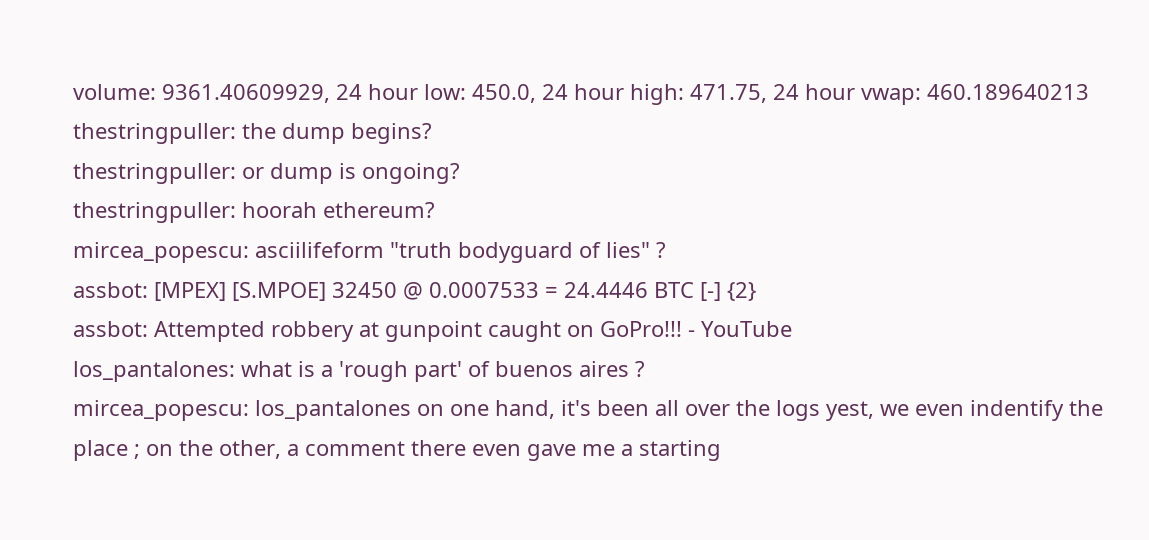volume: 9361.40609929, 24 hour low: 450.0, 24 hour high: 471.75, 24 hour vwap: 460.189640213
thestringpuller: the dump begins?
thestringpuller: or dump is ongoing?
thestringpuller: hoorah ethereum?
mircea_popescu: asciilifeform "truth bodyguard of lies" ?
assbot: [MPEX] [S.MPOE] 32450 @ 0.0007533 = 24.4446 BTC [-] {2}
assbot: Attempted robbery at gunpoint caught on GoPro!!! - YouTube
los_pantalones: what is a 'rough part' of buenos aires ?
mircea_popescu: los_pantalones on one hand, it's been all over the logs yest, we even indentify the place ; on the other, a comment there even gave me a starting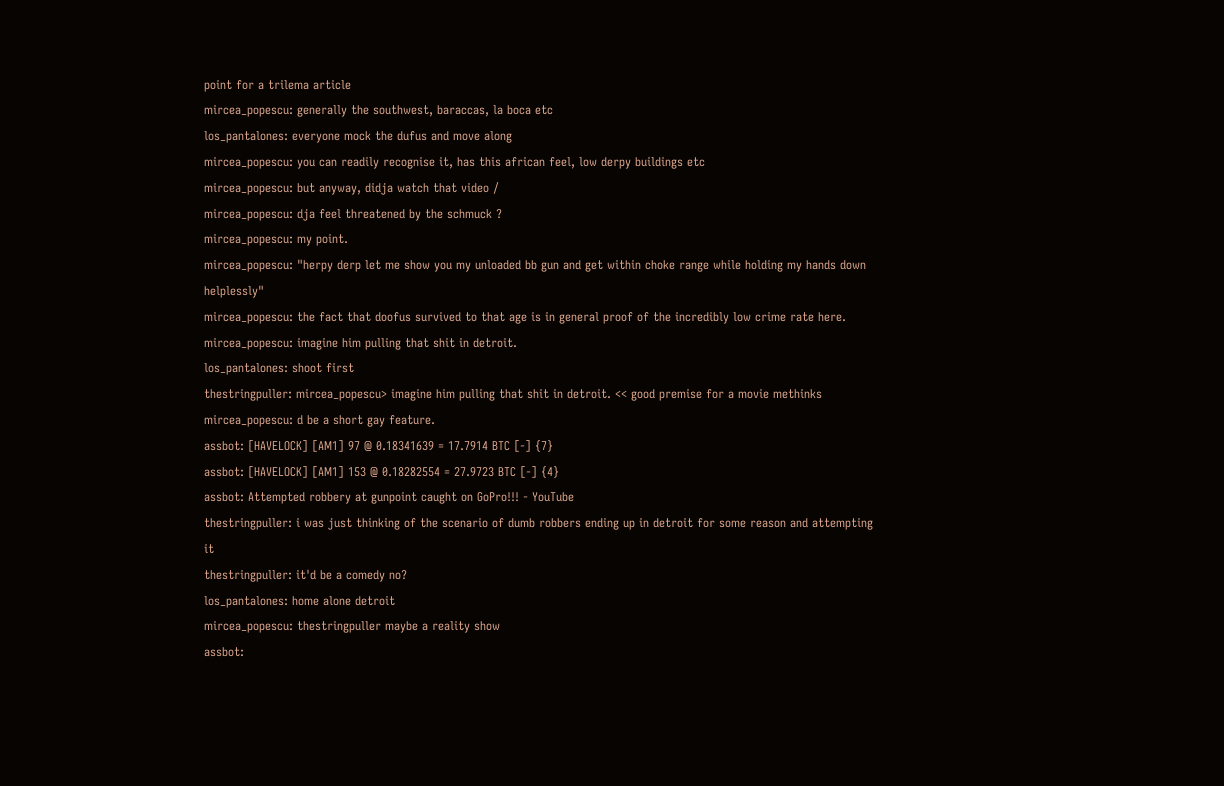point for a trilema article
mircea_popescu: generally the southwest, baraccas, la boca etc
los_pantalones: everyone mock the dufus and move along
mircea_popescu: you can readily recognise it, has this african feel, low derpy buildings etc
mircea_popescu: but anyway, didja watch that video /
mircea_popescu: dja feel threatened by the schmuck ?
mircea_popescu: my point.
mircea_popescu: "herpy derp let me show you my unloaded bb gun and get within choke range while holding my hands down helplessly"
mircea_popescu: the fact that doofus survived to that age is in general proof of the incredibly low crime rate here.
mircea_popescu: imagine him pulling that shit in detroit.
los_pantalones: shoot first
thestringpuller: mircea_popescu> imagine him pulling that shit in detroit. << good premise for a movie methinks
mircea_popescu: d be a short gay feature.
assbot: [HAVELOCK] [AM1] 97 @ 0.18341639 = 17.7914 BTC [-] {7}
assbot: [HAVELOCK] [AM1] 153 @ 0.18282554 = 27.9723 BTC [-] {4}
assbot: Attempted robbery at gunpoint caught on GoPro!!! - YouTube
thestringpuller: i was just thinking of the scenario of dumb robbers ending up in detroit for some reason and attempting it
thestringpuller: it'd be a comedy no?
los_pantalones: home alone detroit
mircea_popescu: thestringpuller maybe a reality show
assbot: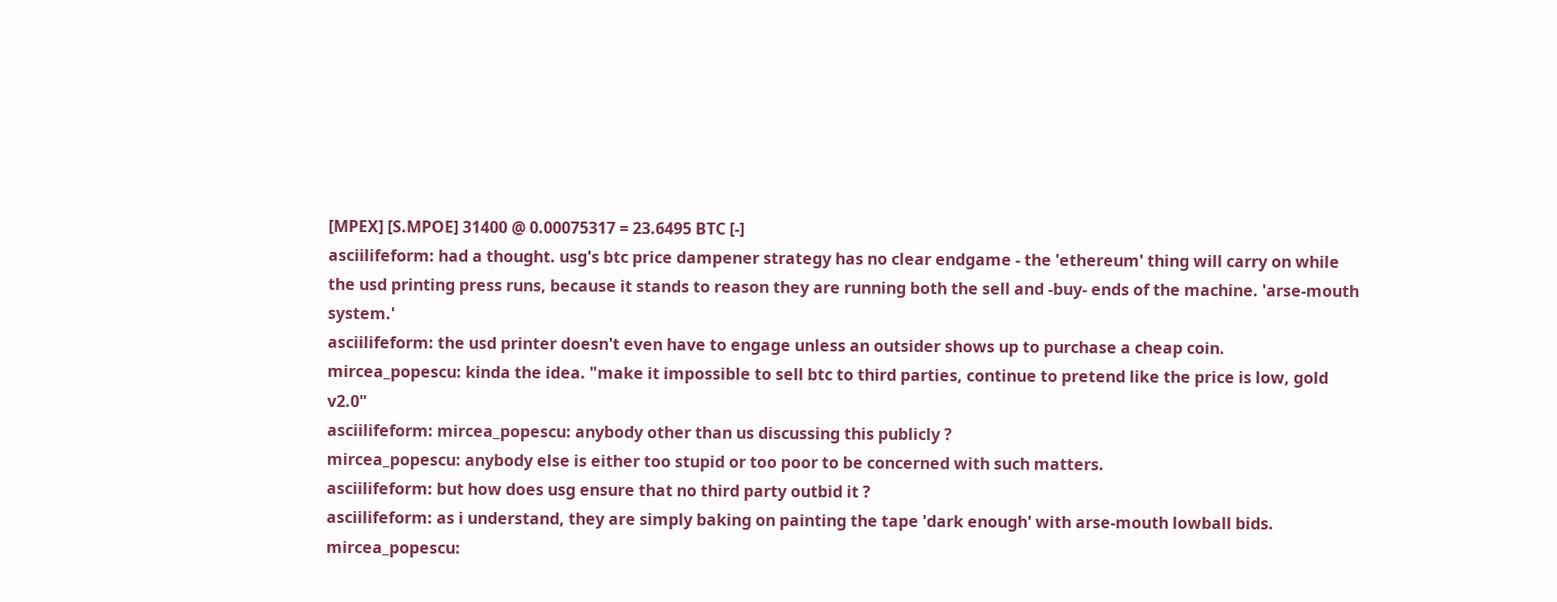[MPEX] [S.MPOE] 31400 @ 0.00075317 = 23.6495 BTC [-]
asciilifeform: had a thought. usg's btc price dampener strategy has no clear endgame - the 'ethereum' thing will carry on while the usd printing press runs, because it stands to reason they are running both the sell and -buy- ends of the machine. 'arse-mouth system.'
asciilifeform: the usd printer doesn't even have to engage unless an outsider shows up to purchase a cheap coin.
mircea_popescu: kinda the idea. "make it impossible to sell btc to third parties, continue to pretend like the price is low, gold v2.0"
asciilifeform: mircea_popescu: anybody other than us discussing this publicly ?
mircea_popescu: anybody else is either too stupid or too poor to be concerned with such matters.
asciilifeform: but how does usg ensure that no third party outbid it ?
asciilifeform: as i understand, they are simply baking on painting the tape 'dark enough' with arse-mouth lowball bids.
mircea_popescu: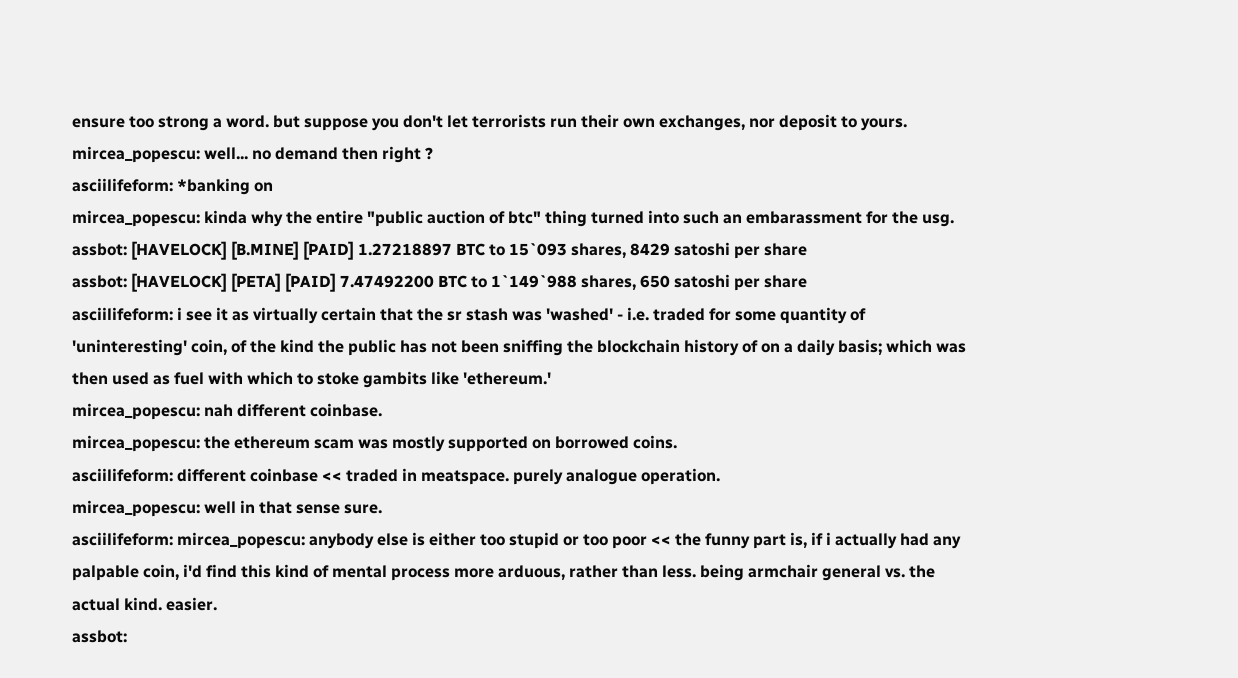ensure too strong a word. but suppose you don't let terrorists run their own exchanges, nor deposit to yours.
mircea_popescu: well... no demand then right ?
asciilifeform: *banking on
mircea_popescu: kinda why the entire "public auction of btc" thing turned into such an embarassment for the usg.
assbot: [HAVELOCK] [B.MINE] [PAID] 1.27218897 BTC to 15`093 shares, 8429 satoshi per share
assbot: [HAVELOCK] [PETA] [PAID] 7.47492200 BTC to 1`149`988 shares, 650 satoshi per share
asciilifeform: i see it as virtually certain that the sr stash was 'washed' - i.e. traded for some quantity of 'uninteresting' coin, of the kind the public has not been sniffing the blockchain history of on a daily basis; which was then used as fuel with which to stoke gambits like 'ethereum.'
mircea_popescu: nah different coinbase.
mircea_popescu: the ethereum scam was mostly supported on borrowed coins.
asciilifeform: different coinbase << traded in meatspace. purely analogue operation.
mircea_popescu: well in that sense sure.
asciilifeform: mircea_popescu: anybody else is either too stupid or too poor << the funny part is, if i actually had any palpable coin, i'd find this kind of mental process more arduous, rather than less. being armchair general vs. the actual kind. easier.
assbot: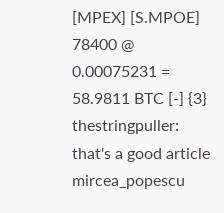[MPEX] [S.MPOE] 78400 @ 0.00075231 = 58.9811 BTC [-] {3}
thestringpuller: that's a good article mircea_popescu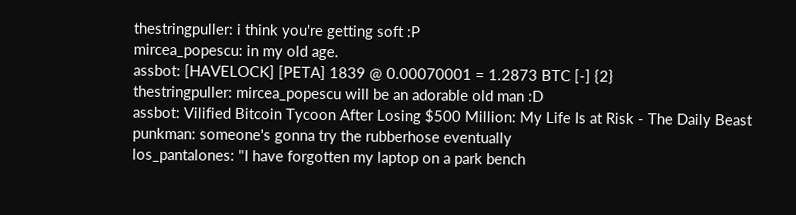thestringpuller: i think you're getting soft :P
mircea_popescu: in my old age.
assbot: [HAVELOCK] [PETA] 1839 @ 0.00070001 = 1.2873 BTC [-] {2}
thestringpuller: mircea_popescu will be an adorable old man :D
assbot: Vilified Bitcoin Tycoon After Losing $500 Million: My Life Is at Risk - The Daily Beast
punkman: someone's gonna try the rubberhose eventually
los_pantalones: "I have forgotten my laptop on a park bench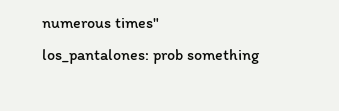numerous times"
los_pantalones: prob something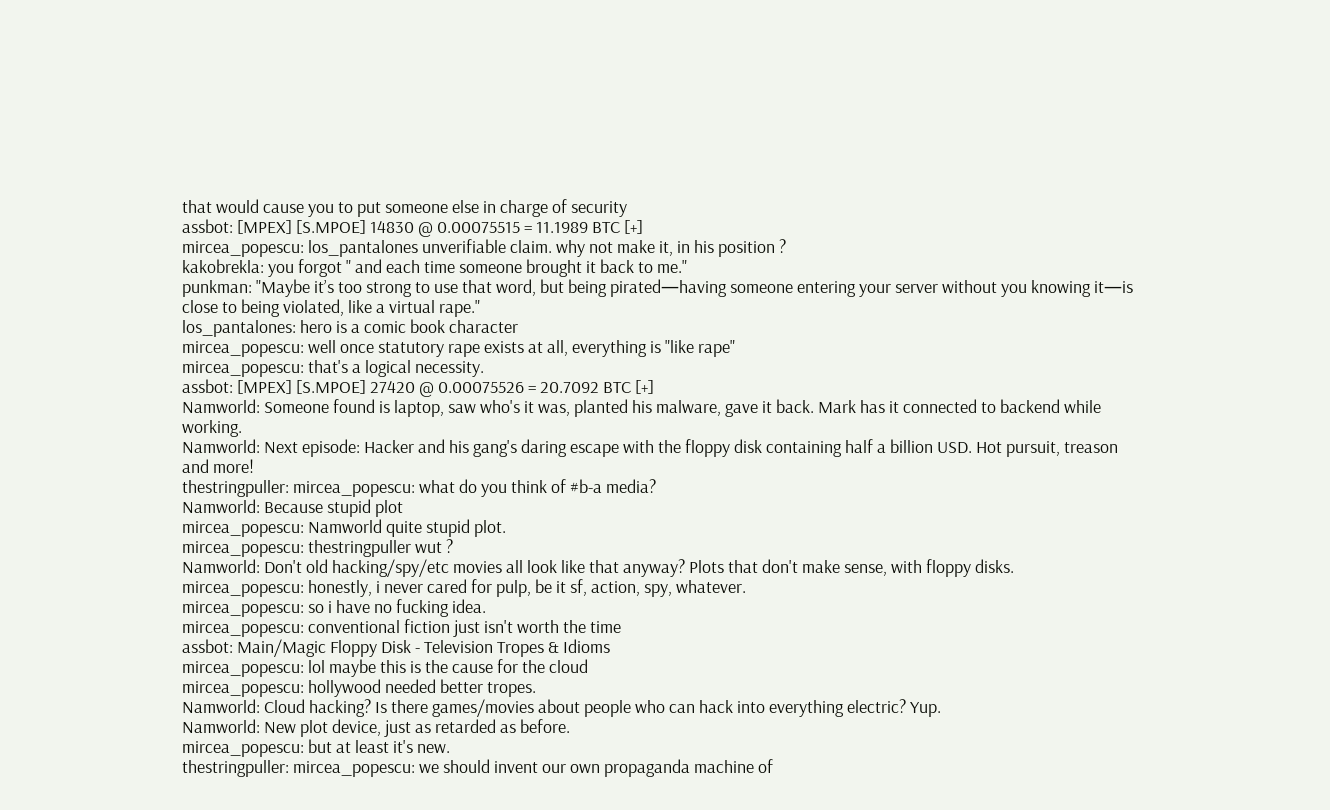that would cause you to put someone else in charge of security
assbot: [MPEX] [S.MPOE] 14830 @ 0.00075515 = 11.1989 BTC [+]
mircea_popescu: los_pantalones unverifiable claim. why not make it, in his position ?
kakobrekla: you forgot " and each time someone brought it back to me."
punkman: "Maybe it’s too strong to use that word, but being pirated—having someone entering your server without you knowing it—is close to being violated, like a virtual rape."
los_pantalones: hero is a comic book character
mircea_popescu: well once statutory rape exists at all, everything is "like rape"
mircea_popescu: that's a logical necessity.
assbot: [MPEX] [S.MPOE] 27420 @ 0.00075526 = 20.7092 BTC [+]
Namworld: Someone found is laptop, saw who's it was, planted his malware, gave it back. Mark has it connected to backend while working.
Namworld: Next episode: Hacker and his gang's daring escape with the floppy disk containing half a billion USD. Hot pursuit, treason and more!
thestringpuller: mircea_popescu: what do you think of #b-a media?
Namworld: Because stupid plot
mircea_popescu: Namworld quite stupid plot.
mircea_popescu: thestringpuller wut ?
Namworld: Don't old hacking/spy/etc movies all look like that anyway? Plots that don't make sense, with floppy disks.
mircea_popescu: honestly, i never cared for pulp, be it sf, action, spy, whatever.
mircea_popescu: so i have no fucking idea.
mircea_popescu: conventional fiction just isn't worth the time
assbot: Main/Magic Floppy Disk - Television Tropes & Idioms
mircea_popescu: lol maybe this is the cause for the cloud
mircea_popescu: hollywood needed better tropes.
Namworld: Cloud hacking? Is there games/movies about people who can hack into everything electric? Yup.
Namworld: New plot device, just as retarded as before.
mircea_popescu: but at least it's new.
thestringpuller: mircea_popescu: we should invent our own propaganda machine of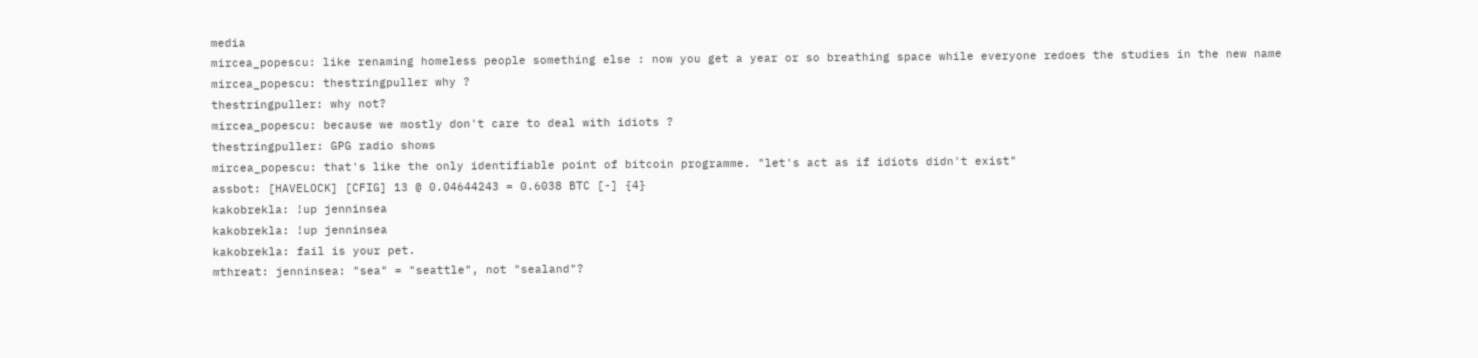media
mircea_popescu: like renaming homeless people something else : now you get a year or so breathing space while everyone redoes the studies in the new name
mircea_popescu: thestringpuller why ?
thestringpuller: why not?
mircea_popescu: because we mostly don't care to deal with idiots ?
thestringpuller: GPG radio shows
mircea_popescu: that's like the only identifiable point of bitcoin programme. "let's act as if idiots didn't exist"
assbot: [HAVELOCK] [CFIG] 13 @ 0.04644243 = 0.6038 BTC [-] {4}
kakobrekla: !up jenninsea
kakobrekla: !up jenninsea
kakobrekla: fail is your pet.
mthreat: jenninsea: "sea" = "seattle", not "sealand"?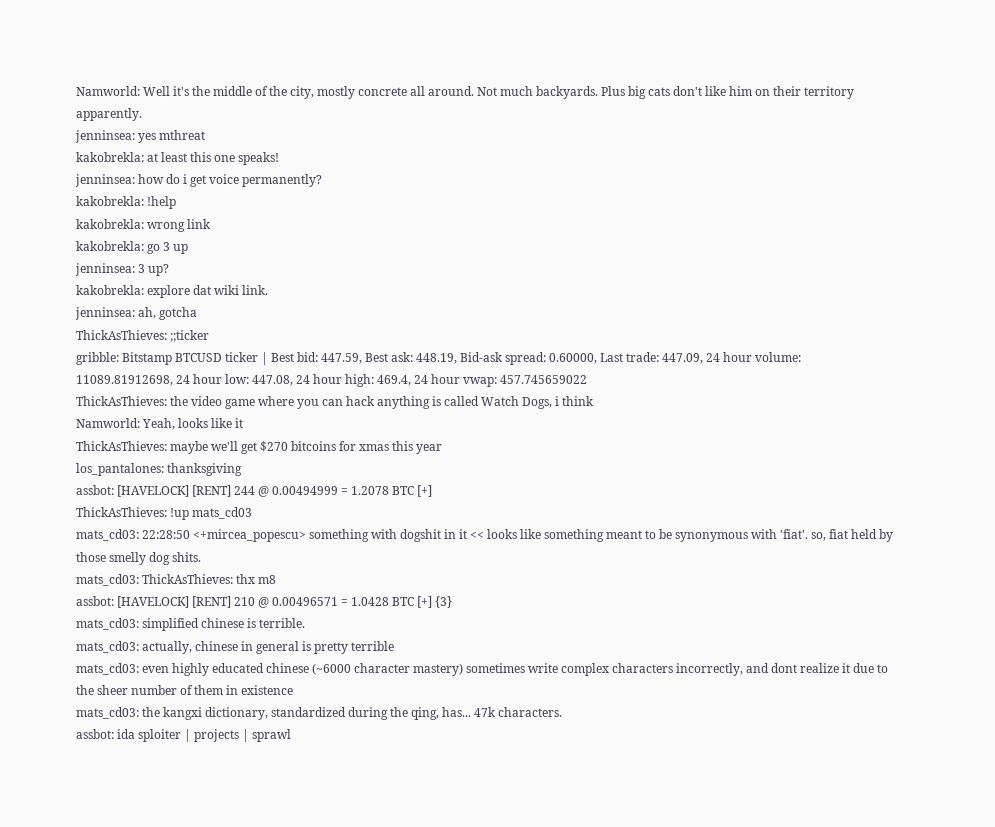Namworld: Well it's the middle of the city, mostly concrete all around. Not much backyards. Plus big cats don't like him on their territory apparently.
jenninsea: yes mthreat
kakobrekla: at least this one speaks!
jenninsea: how do i get voice permanently?
kakobrekla: !help
kakobrekla: wrong link
kakobrekla: go 3 up
jenninsea: 3 up?
kakobrekla: explore dat wiki link.
jenninsea: ah, gotcha
ThickAsThieves: ;;ticker
gribble: Bitstamp BTCUSD ticker | Best bid: 447.59, Best ask: 448.19, Bid-ask spread: 0.60000, Last trade: 447.09, 24 hour volume: 11089.81912698, 24 hour low: 447.08, 24 hour high: 469.4, 24 hour vwap: 457.745659022
ThickAsThieves: the video game where you can hack anything is called Watch Dogs, i think
Namworld: Yeah, looks like it
ThickAsThieves: maybe we'll get $270 bitcoins for xmas this year
los_pantalones: thanksgiving
assbot: [HAVELOCK] [RENT] 244 @ 0.00494999 = 1.2078 BTC [+]
ThickAsThieves: !up mats_cd03
mats_cd03: 22:28:50 <+mircea_popescu> something with dogshit in it << looks like something meant to be synonymous with 'fiat'. so, fiat held by those smelly dog shits.
mats_cd03: ThickAsThieves: thx m8
assbot: [HAVELOCK] [RENT] 210 @ 0.00496571 = 1.0428 BTC [+] {3}
mats_cd03: simplified chinese is terrible.
mats_cd03: actually, chinese in general is pretty terrible
mats_cd03: even highly educated chinese (~6000 character mastery) sometimes write complex characters incorrectly, and dont realize it due to the sheer number of them in existence
mats_cd03: the kangxi dictionary, standardized during the qing, has... 47k characters.
assbot: ida sploiter | projects | sprawl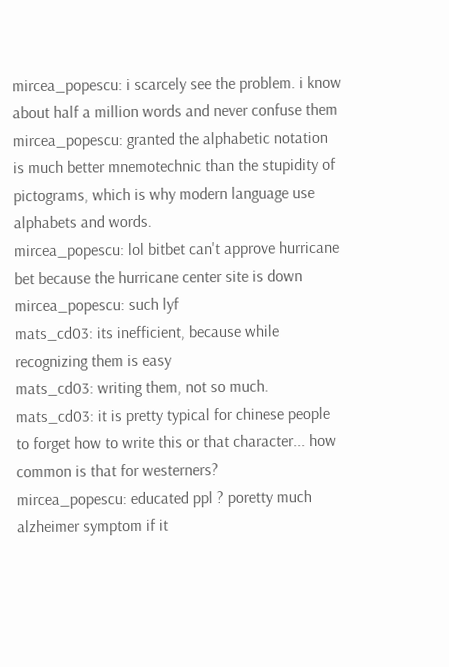mircea_popescu: i scarcely see the problem. i know about half a million words and never confuse them
mircea_popescu: granted the alphabetic notation is much better mnemotechnic than the stupidity of pictograms, which is why modern language use alphabets and words.
mircea_popescu: lol bitbet can't approve hurricane bet because the hurricane center site is down
mircea_popescu: such lyf
mats_cd03: its inefficient, because while recognizing them is easy
mats_cd03: writing them, not so much.
mats_cd03: it is pretty typical for chinese people to forget how to write this or that character... how common is that for westerners?
mircea_popescu: educated ppl ? poretty much alzheimer symptom if it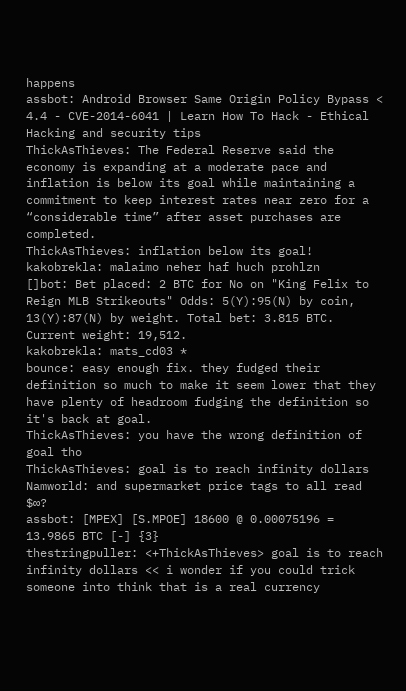happens
assbot: Android Browser Same Origin Policy Bypass < 4.4 - CVE-2014-6041 | Learn How To Hack - Ethical Hacking and security tips
ThickAsThieves: The Federal Reserve said the economy is expanding at a moderate pace and inflation is below its goal while maintaining a commitment to keep interest rates near zero for a “considerable time” after asset purchases are completed.
ThickAsThieves: inflation below its goal!
kakobrekla: malaimo neher haf huch prohlzn
[]bot: Bet placed: 2 BTC for No on "King Felix to Reign MLB Strikeouts" Odds: 5(Y):95(N) by coin, 13(Y):87(N) by weight. Total bet: 3.815 BTC. Current weight: 19,512.
kakobrekla: mats_cd03 *
bounce: easy enough fix. they fudged their definition so much to make it seem lower that they have plenty of headroom fudging the definition so it's back at goal.
ThickAsThieves: you have the wrong definition of goal tho
ThickAsThieves: goal is to reach infinity dollars
Namworld: and supermarket price tags to all read $∞?
assbot: [MPEX] [S.MPOE] 18600 @ 0.00075196 = 13.9865 BTC [-] {3}
thestringpuller: <+ThickAsThieves> goal is to reach infinity dollars << i wonder if you could trick someone into think that is a real currency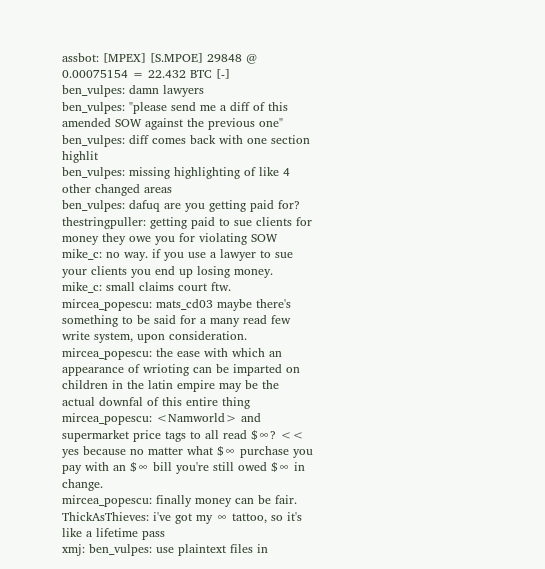assbot: [MPEX] [S.MPOE] 29848 @ 0.00075154 = 22.432 BTC [-]
ben_vulpes: damn lawyers
ben_vulpes: "please send me a diff of this amended SOW against the previous one"
ben_vulpes: diff comes back with one section highlit
ben_vulpes: missing highlighting of like 4 other changed areas
ben_vulpes: dafuq are you getting paid for?
thestringpuller: getting paid to sue clients for money they owe you for violating SOW
mike_c: no way. if you use a lawyer to sue your clients you end up losing money.
mike_c: small claims court ftw.
mircea_popescu: mats_cd03 maybe there's something to be said for a many read few write system, upon consideration.
mircea_popescu: the ease with which an appearance of wrioting can be imparted on children in the latin empire may be the actual downfal of this entire thing
mircea_popescu: <Namworld> and supermarket price tags to all read $∞? << yes because no matter what $∞ purchase you pay with an $∞ bill you're still owed $∞ in change.
mircea_popescu: finally money can be fair.
ThickAsThieves: i've got my ∞ tattoo, so it's like a lifetime pass
xmj: ben_vulpes: use plaintext files in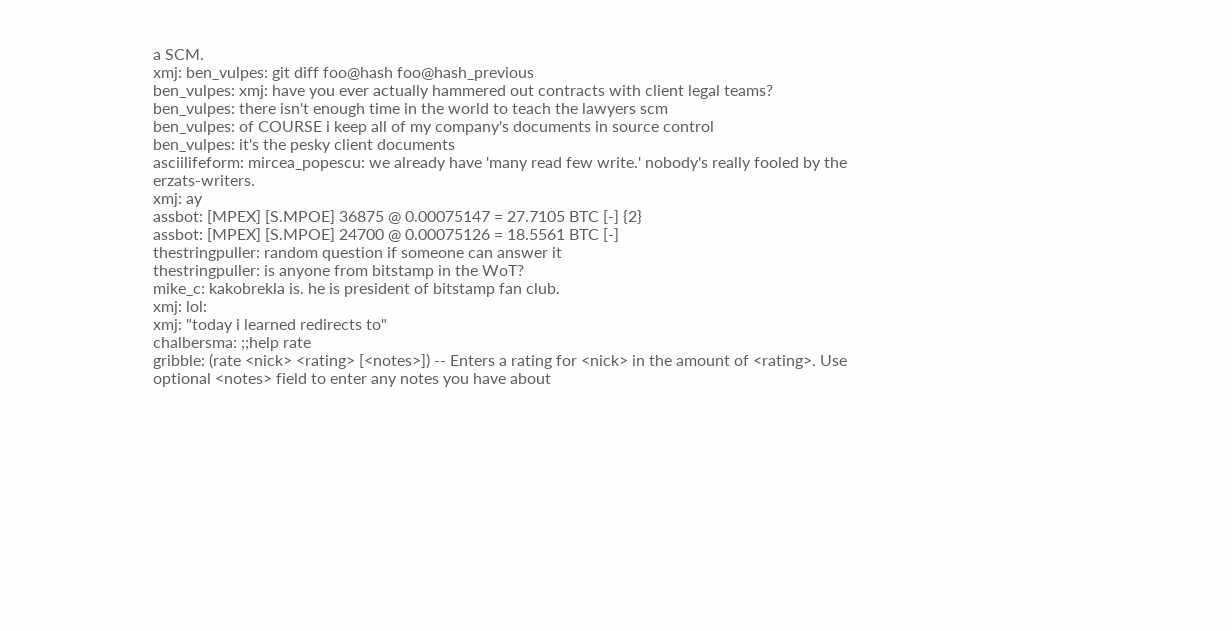a SCM.
xmj: ben_vulpes: git diff foo@hash foo@hash_previous
ben_vulpes: xmj: have you ever actually hammered out contracts with client legal teams?
ben_vulpes: there isn't enough time in the world to teach the lawyers scm
ben_vulpes: of COURSE i keep all of my company's documents in source control
ben_vulpes: it's the pesky client documents
asciilifeform: mircea_popescu: we already have 'many read few write.' nobody's really fooled by the erzats-writers.
xmj: ay
assbot: [MPEX] [S.MPOE] 36875 @ 0.00075147 = 27.7105 BTC [-] {2}
assbot: [MPEX] [S.MPOE] 24700 @ 0.00075126 = 18.5561 BTC [-]
thestringpuller: random question if someone can answer it
thestringpuller: is anyone from bitstamp in the WoT?
mike_c: kakobrekla is. he is president of bitstamp fan club.
xmj: lol:
xmj: "today i learned redirects to"
chalbersma: ;;help rate
gribble: (rate <nick> <rating> [<notes>]) -- Enters a rating for <nick> in the amount of <rating>. Use optional <notes> field to enter any notes you have about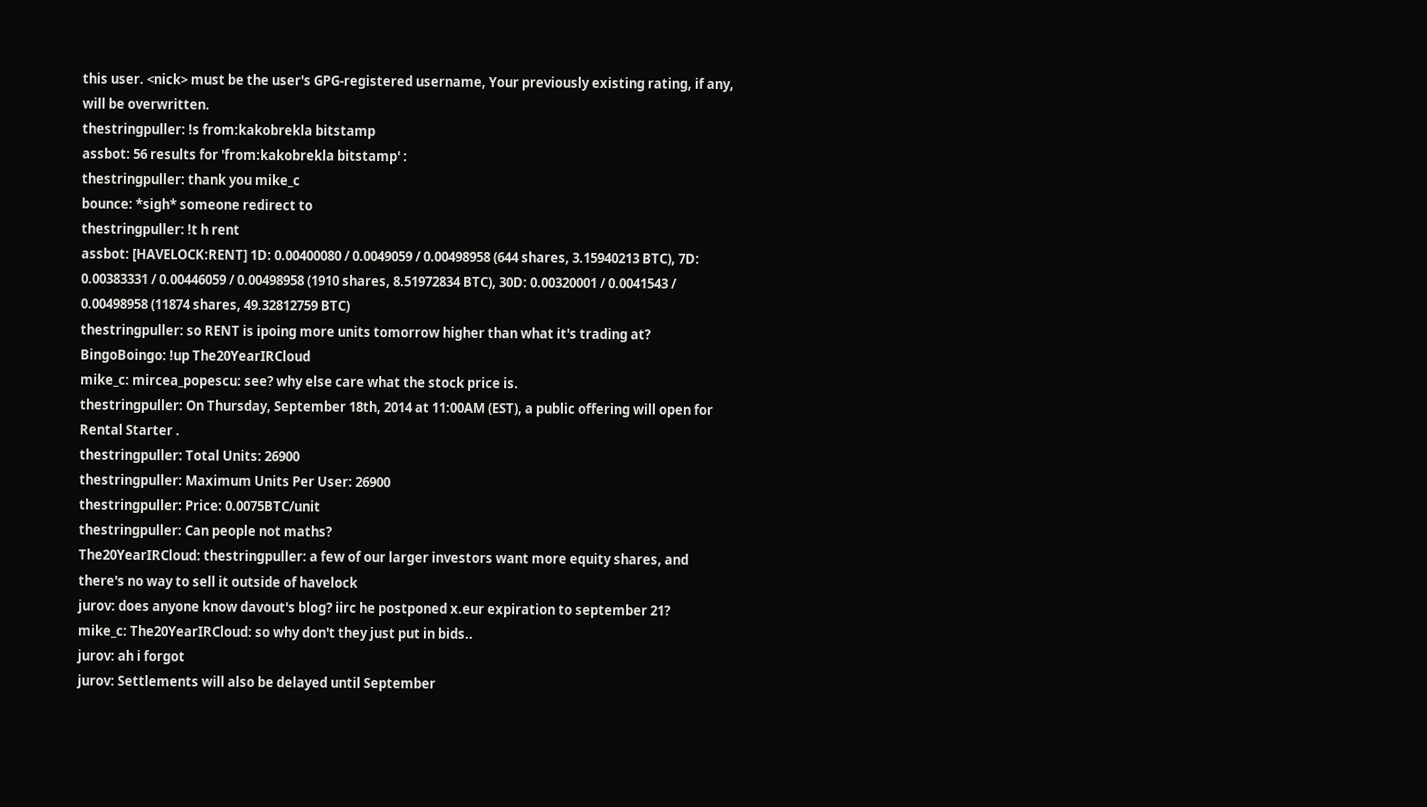this user. <nick> must be the user's GPG-registered username, Your previously existing rating, if any, will be overwritten.
thestringpuller: !s from:kakobrekla bitstamp
assbot: 56 results for 'from:kakobrekla bitstamp' :
thestringpuller: thank you mike_c
bounce: *sigh* someone redirect to
thestringpuller: !t h rent
assbot: [HAVELOCK:RENT] 1D: 0.00400080 / 0.0049059 / 0.00498958 (644 shares, 3.15940213 BTC), 7D: 0.00383331 / 0.00446059 / 0.00498958 (1910 shares, 8.51972834 BTC), 30D: 0.00320001 / 0.0041543 / 0.00498958 (11874 shares, 49.32812759 BTC)
thestringpuller: so RENT is ipoing more units tomorrow higher than what it's trading at?
BingoBoingo: !up The20YearIRCloud
mike_c: mircea_popescu: see? why else care what the stock price is.
thestringpuller: On Thursday, September 18th, 2014 at 11:00AM (EST), a public offering will open for Rental Starter .
thestringpuller: Total Units: 26900
thestringpuller: Maximum Units Per User: 26900
thestringpuller: Price: 0.0075BTC/unit
thestringpuller: Can people not maths?
The20YearIRCloud: thestringpuller: a few of our larger investors want more equity shares, and there's no way to sell it outside of havelock
jurov: does anyone know davout's blog? iirc he postponed x.eur expiration to september 21?
mike_c: The20YearIRCloud: so why don't they just put in bids..
jurov: ah i forgot
jurov: Settlements will also be delayed until September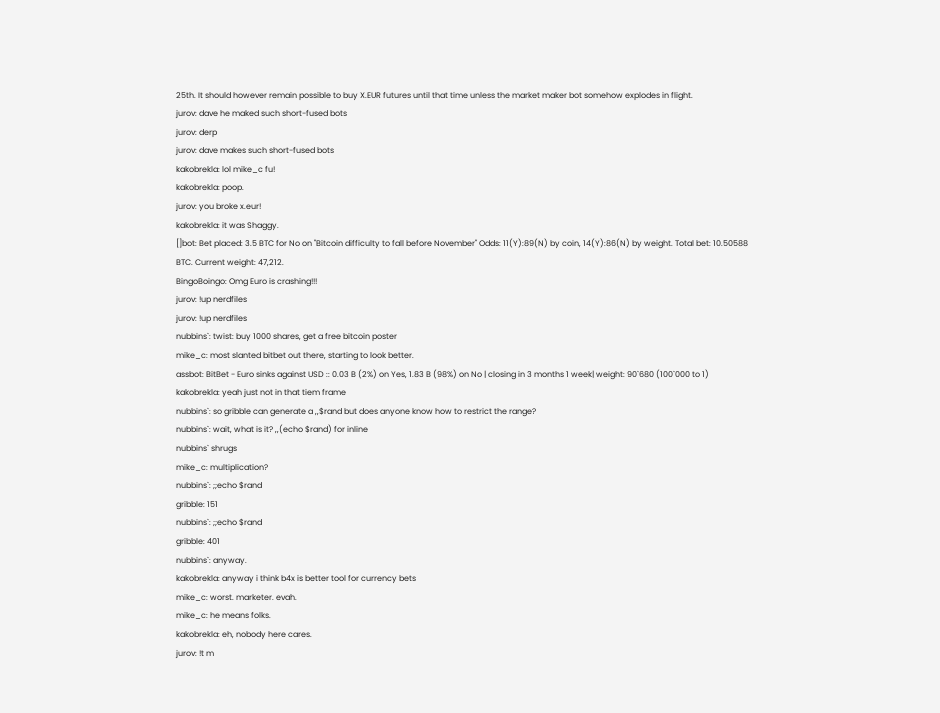25th. It should however remain possible to buy X.EUR futures until that time unless the market maker bot somehow explodes in flight.
jurov: dave he maked such short-fused bots
jurov: derp
jurov: dave makes such short-fused bots
kakobrekla: lol mike_c fu!
kakobrekla: poop.
jurov: you broke x.eur!
kakobrekla: it was Shaggy.
[]bot: Bet placed: 3.5 BTC for No on "Bitcoin difficulty to fall before November" Odds: 11(Y):89(N) by coin, 14(Y):86(N) by weight. Total bet: 10.50588 BTC. Current weight: 47,212.
BingoBoingo: Omg Euro is crashing!!!
jurov: !up nerdfiles
jurov: !up nerdfiles
nubbins`: twist: buy 1000 shares, get a free bitcoin poster
mike_c: most slanted bitbet out there, starting to look better.
assbot: BitBet - Euro sinks against USD :: 0.03 B (2%) on Yes, 1.83 B (98%) on No | closing in 3 months 1 week| weight: 90`680 (100`000 to 1)
kakobrekla: yeah just not in that tiem frame
nubbins`: so gribble can generate a ,,$rand but does anyone know how to restrict the range?
nubbins`: wait, what is it? ,,(echo $rand) for inline
nubbins` shrugs
mike_c: multiplication?
nubbins`: ;;echo $rand
gribble: 151
nubbins`: ;;echo $rand
gribble: 401
nubbins`: anyway.
kakobrekla: anyway i think b4x is better tool for currency bets
mike_c: worst. marketer. evah.
mike_c: he means folks.
kakobrekla: eh, nobody here cares.
jurov: !t m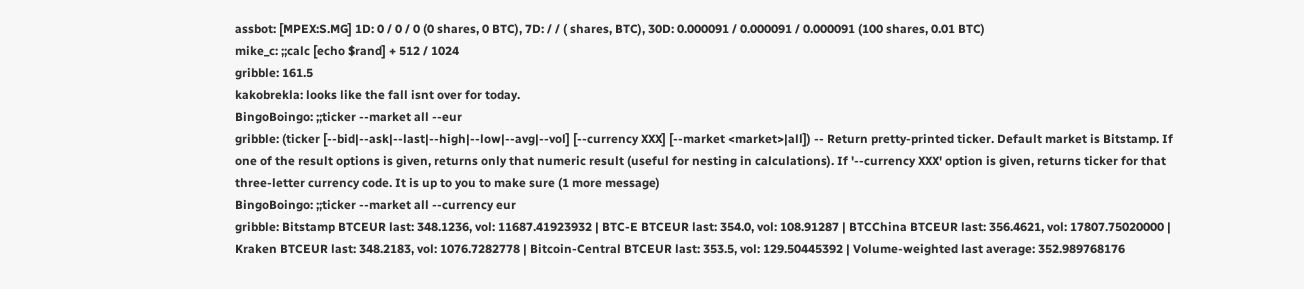assbot: [MPEX:S.MG] 1D: 0 / 0 / 0 (0 shares, 0 BTC), 7D: / / ( shares, BTC), 30D: 0.000091 / 0.000091 / 0.000091 (100 shares, 0.01 BTC)
mike_c: ;;calc [echo $rand] + 512 / 1024
gribble: 161.5
kakobrekla: looks like the fall isnt over for today.
BingoBoingo: ;;ticker --market all --eur
gribble: (ticker [--bid|--ask|--last|--high|--low|--avg|--vol] [--currency XXX] [--market <market>|all]) -- Return pretty-printed ticker. Default market is Bitstamp. If one of the result options is given, returns only that numeric result (useful for nesting in calculations). If '--currency XXX' option is given, returns ticker for that three-letter currency code. It is up to you to make sure (1 more message)
BingoBoingo: ;;ticker --market all --currency eur
gribble: Bitstamp BTCEUR last: 348.1236, vol: 11687.41923932 | BTC-E BTCEUR last: 354.0, vol: 108.91287 | BTCChina BTCEUR last: 356.4621, vol: 17807.75020000 | Kraken BTCEUR last: 348.2183, vol: 1076.7282778 | Bitcoin-Central BTCEUR last: 353.5, vol: 129.50445392 | Volume-weighted last average: 352.989768176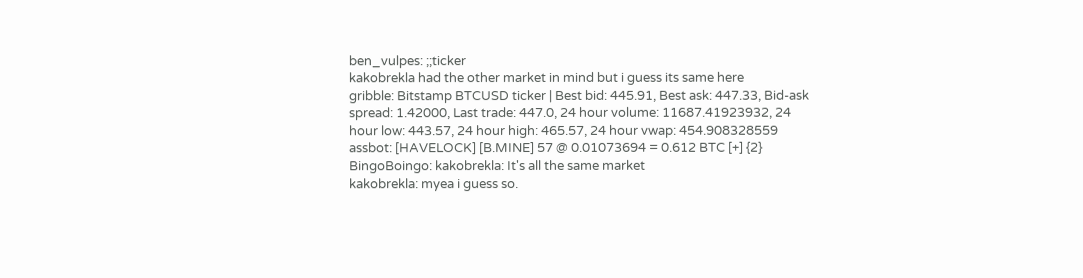ben_vulpes: ;;ticker
kakobrekla had the other market in mind but i guess its same here
gribble: Bitstamp BTCUSD ticker | Best bid: 445.91, Best ask: 447.33, Bid-ask spread: 1.42000, Last trade: 447.0, 24 hour volume: 11687.41923932, 24 hour low: 443.57, 24 hour high: 465.57, 24 hour vwap: 454.908328559
assbot: [HAVELOCK] [B.MINE] 57 @ 0.01073694 = 0.612 BTC [+] {2}
BingoBoingo: kakobrekla: It's all the same market
kakobrekla: myea i guess so.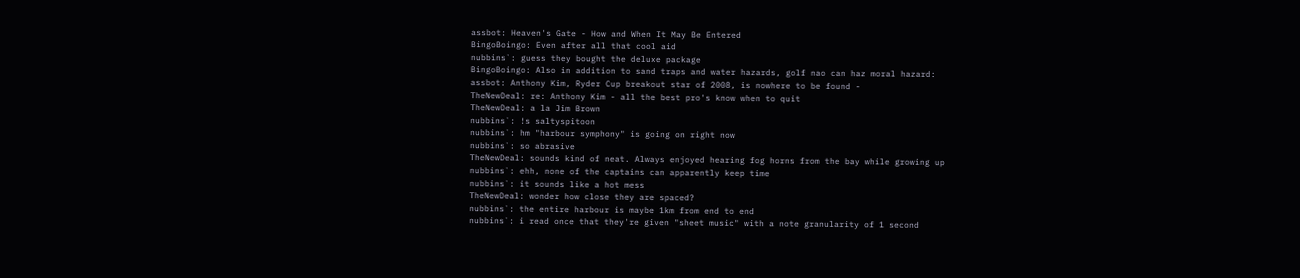assbot: Heaven's Gate - How and When It May Be Entered
BingoBoingo: Even after all that cool aid
nubbins`: guess they bought the deluxe package
BingoBoingo: Also in addition to sand traps and water hazards, golf nao can haz moral hazard:
assbot: Anthony Kim, Ryder Cup breakout star of 2008, is nowhere to be found -
TheNewDeal: re: Anthony Kim - all the best pro's know when to quit
TheNewDeal: a la Jim Brown
nubbins`: !s saltyspitoon
nubbins`: hm "harbour symphony" is going on right now
nubbins`: so abrasive
TheNewDeal: sounds kind of neat. Always enjoyed hearing fog horns from the bay while growing up
nubbins`: ehh, none of the captains can apparently keep time
nubbins`: it sounds like a hot mess
TheNewDeal: wonder how close they are spaced?
nubbins`: the entire harbour is maybe 1km from end to end
nubbins`: i read once that they're given "sheet music" with a note granularity of 1 second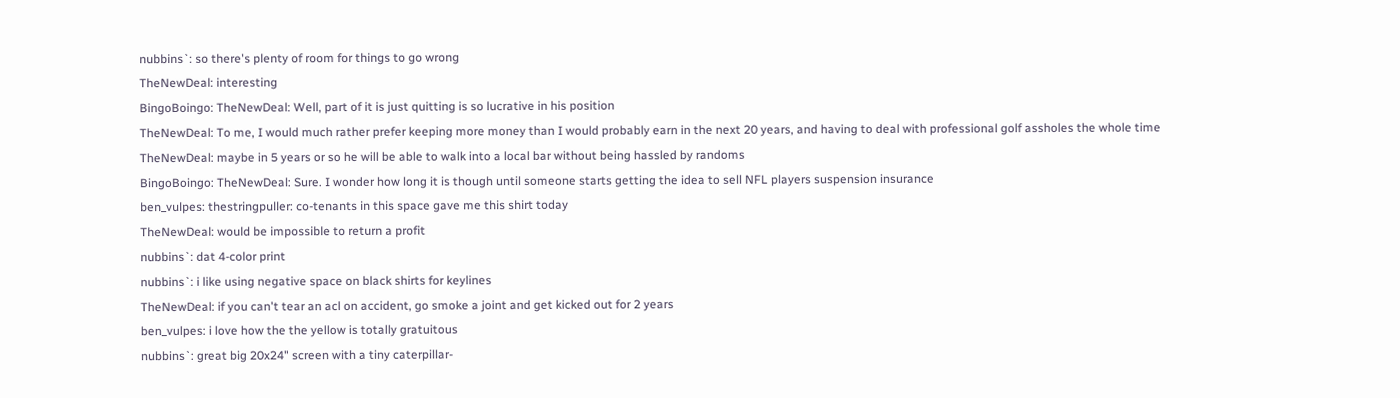nubbins`: so there's plenty of room for things to go wrong
TheNewDeal: interesting
BingoBoingo: TheNewDeal: Well, part of it is just quitting is so lucrative in his position
TheNewDeal: To me, I would much rather prefer keeping more money than I would probably earn in the next 20 years, and having to deal with professional golf assholes the whole time
TheNewDeal: maybe in 5 years or so he will be able to walk into a local bar without being hassled by randoms
BingoBoingo: TheNewDeal: Sure. I wonder how long it is though until someone starts getting the idea to sell NFL players suspension insurance
ben_vulpes: thestringpuller: co-tenants in this space gave me this shirt today
TheNewDeal: would be impossible to return a profit
nubbins`: dat 4-color print
nubbins`: i like using negative space on black shirts for keylines
TheNewDeal: if you can't tear an acl on accident, go smoke a joint and get kicked out for 2 years
ben_vulpes: i love how the the yellow is totally gratuitous
nubbins`: great big 20x24" screen with a tiny caterpillar-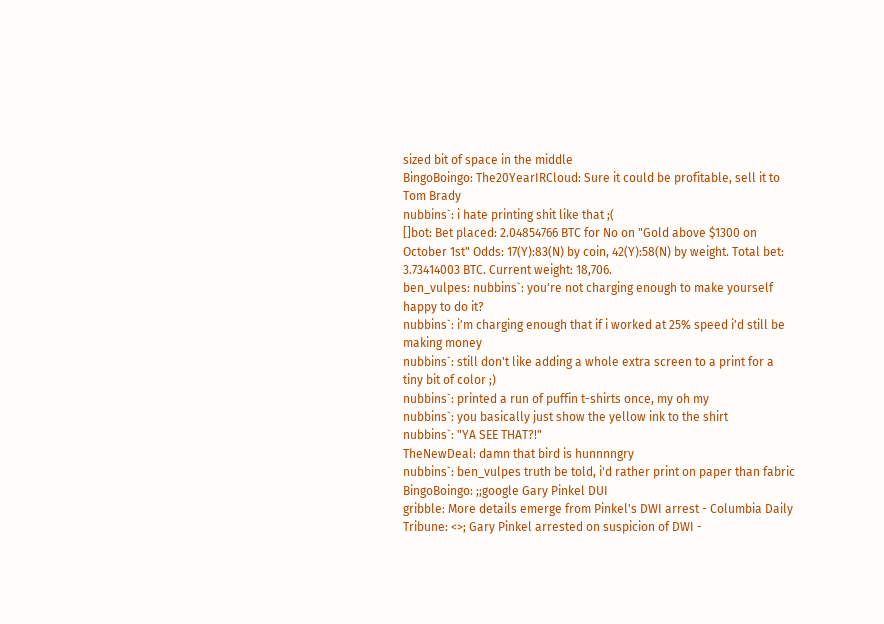sized bit of space in the middle
BingoBoingo: The20YearIRCloud: Sure it could be profitable, sell it to Tom Brady
nubbins`: i hate printing shit like that ;(
[]bot: Bet placed: 2.04854766 BTC for No on "Gold above $1300 on October 1st" Odds: 17(Y):83(N) by coin, 42(Y):58(N) by weight. Total bet: 3.73414003 BTC. Current weight: 18,706.
ben_vulpes: nubbins`: you're not charging enough to make yourself happy to do it?
nubbins`: i'm charging enough that if i worked at 25% speed i'd still be making money
nubbins`: still don't like adding a whole extra screen to a print for a tiny bit of color ;)
nubbins`: printed a run of puffin t-shirts once, my oh my
nubbins`: you basically just show the yellow ink to the shirt
nubbins`: "YA SEE THAT?!"
TheNewDeal: damn that bird is hunnnngry
nubbins`: ben_vulpes truth be told, i'd rather print on paper than fabric
BingoBoingo: ;;google Gary Pinkel DUI
gribble: More details emerge from Pinkel's DWI arrest - Columbia Daily Tribune: <>; Gary Pinkel arrested on suspicion of DWI -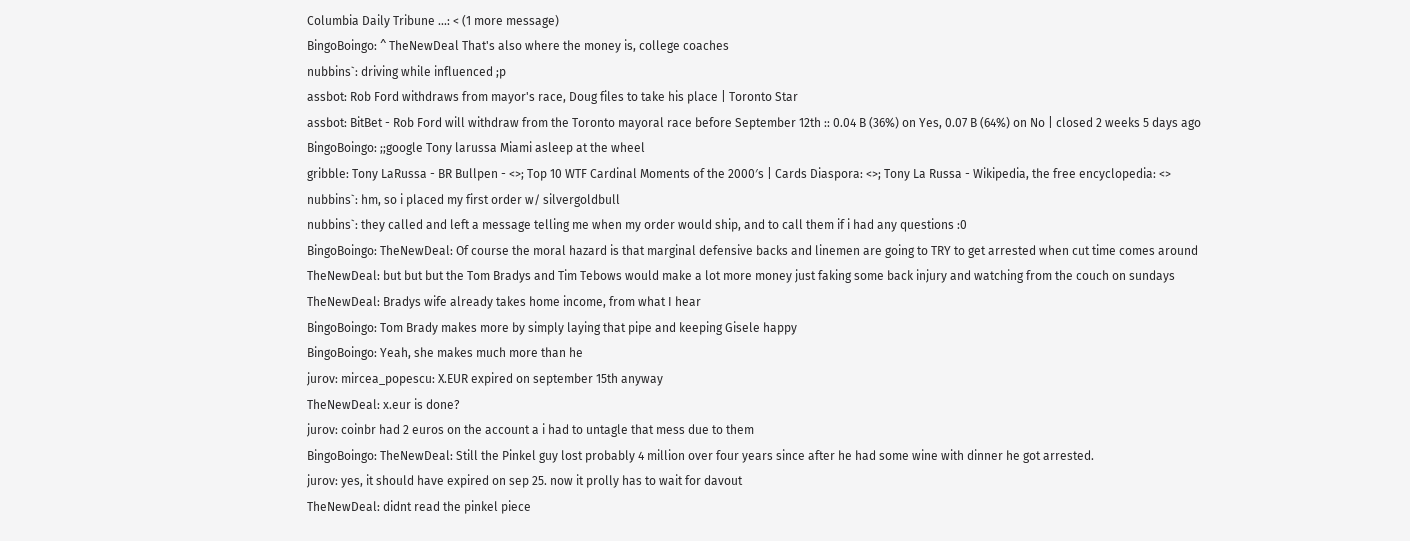Columbia Daily Tribune ...: < (1 more message)
BingoBoingo: ^ TheNewDeal That's also where the money is, college coaches
nubbins`: driving while influenced ;p
assbot: Rob Ford withdraws from mayor's race, Doug files to take his place | Toronto Star
assbot: BitBet - Rob Ford will withdraw from the Toronto mayoral race before September 12th :: 0.04 B (36%) on Yes, 0.07 B (64%) on No | closed 2 weeks 5 days ago
BingoBoingo: ;;google Tony larussa Miami asleep at the wheel
gribble: Tony LaRussa - BR Bullpen - <>; Top 10 WTF Cardinal Moments of the 2000′s | Cards Diaspora: <>; Tony La Russa - Wikipedia, the free encyclopedia: <>
nubbins`: hm, so i placed my first order w/ silvergoldbull
nubbins`: they called and left a message telling me when my order would ship, and to call them if i had any questions :0
BingoBoingo: TheNewDeal: Of course the moral hazard is that marginal defensive backs and linemen are going to TRY to get arrested when cut time comes around
TheNewDeal: but but but the Tom Bradys and Tim Tebows would make a lot more money just faking some back injury and watching from the couch on sundays
TheNewDeal: Bradys wife already takes home income, from what I hear
BingoBoingo: Tom Brady makes more by simply laying that pipe and keeping Gisele happy
BingoBoingo: Yeah, she makes much more than he
jurov: mircea_popescu: X.EUR expired on september 15th anyway
TheNewDeal: x.eur is done?
jurov: coinbr had 2 euros on the account a i had to untagle that mess due to them
BingoBoingo: TheNewDeal: Still the Pinkel guy lost probably 4 million over four years since after he had some wine with dinner he got arrested.
jurov: yes, it should have expired on sep 25. now it prolly has to wait for davout
TheNewDeal: didnt read the pinkel piece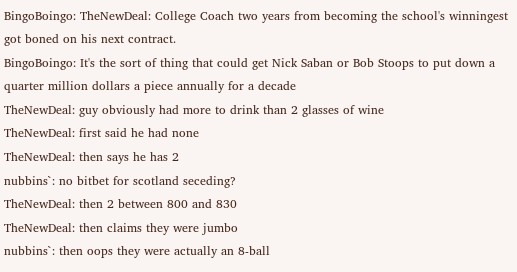BingoBoingo: TheNewDeal: College Coach two years from becoming the school's winningest got boned on his next contract.
BingoBoingo: It's the sort of thing that could get Nick Saban or Bob Stoops to put down a quarter million dollars a piece annually for a decade
TheNewDeal: guy obviously had more to drink than 2 glasses of wine
TheNewDeal: first said he had none
TheNewDeal: then says he has 2
nubbins`: no bitbet for scotland seceding?
TheNewDeal: then 2 between 800 and 830
TheNewDeal: then claims they were jumbo
nubbins`: then oops they were actually an 8-ball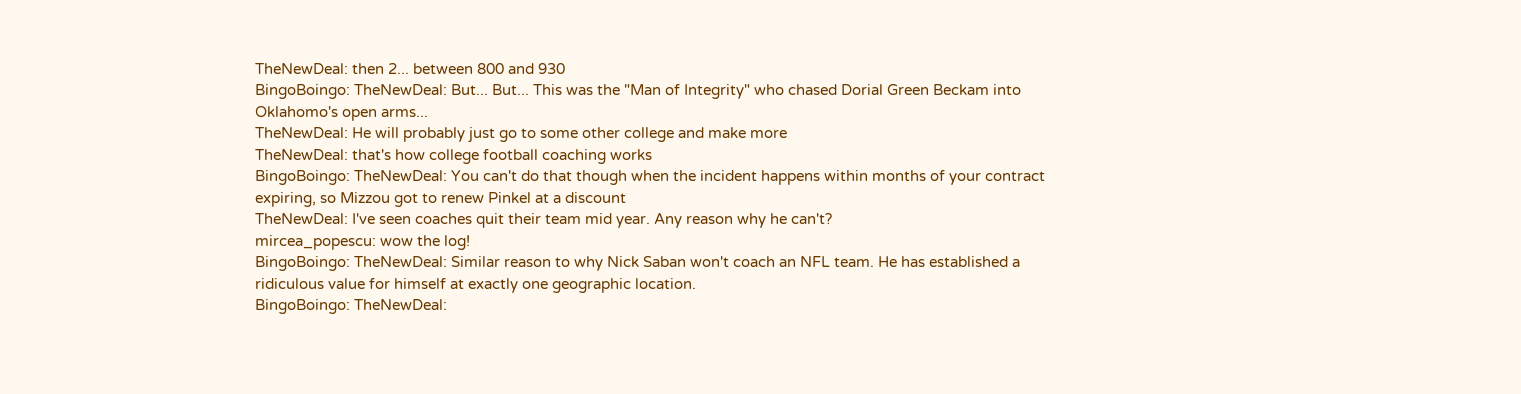TheNewDeal: then 2... between 800 and 930
BingoBoingo: TheNewDeal: But... But... This was the "Man of Integrity" who chased Dorial Green Beckam into Oklahomo's open arms...
TheNewDeal: He will probably just go to some other college and make more
TheNewDeal: that's how college football coaching works
BingoBoingo: TheNewDeal: You can't do that though when the incident happens within months of your contract expiring, so Mizzou got to renew Pinkel at a discount
TheNewDeal: I've seen coaches quit their team mid year. Any reason why he can't?
mircea_popescu: wow the log!
BingoBoingo: TheNewDeal: Similar reason to why Nick Saban won't coach an NFL team. He has established a ridiculous value for himself at exactly one geographic location.
BingoBoingo: TheNewDeal: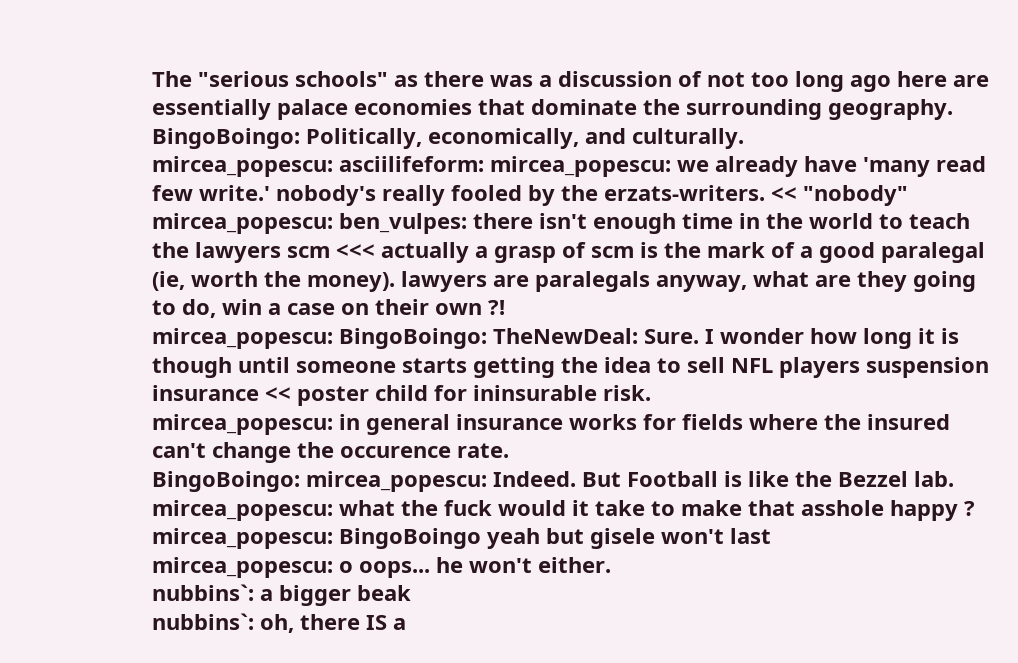The "serious schools" as there was a discussion of not too long ago here are essentially palace economies that dominate the surrounding geography.
BingoBoingo: Politically, economically, and culturally.
mircea_popescu: asciilifeform: mircea_popescu: we already have 'many read few write.' nobody's really fooled by the erzats-writers. << "nobody"
mircea_popescu: ben_vulpes: there isn't enough time in the world to teach the lawyers scm <<< actually a grasp of scm is the mark of a good paralegal (ie, worth the money). lawyers are paralegals anyway, what are they going to do, win a case on their own ?!
mircea_popescu: BingoBoingo: TheNewDeal: Sure. I wonder how long it is though until someone starts getting the idea to sell NFL players suspension insurance << poster child for ininsurable risk.
mircea_popescu: in general insurance works for fields where the insured can't change the occurence rate.
BingoBoingo: mircea_popescu: Indeed. But Football is like the Bezzel lab.
mircea_popescu: what the fuck would it take to make that asshole happy ?
mircea_popescu: BingoBoingo yeah but gisele won't last
mircea_popescu: o oops... he won't either.
nubbins`: a bigger beak
nubbins`: oh, there IS a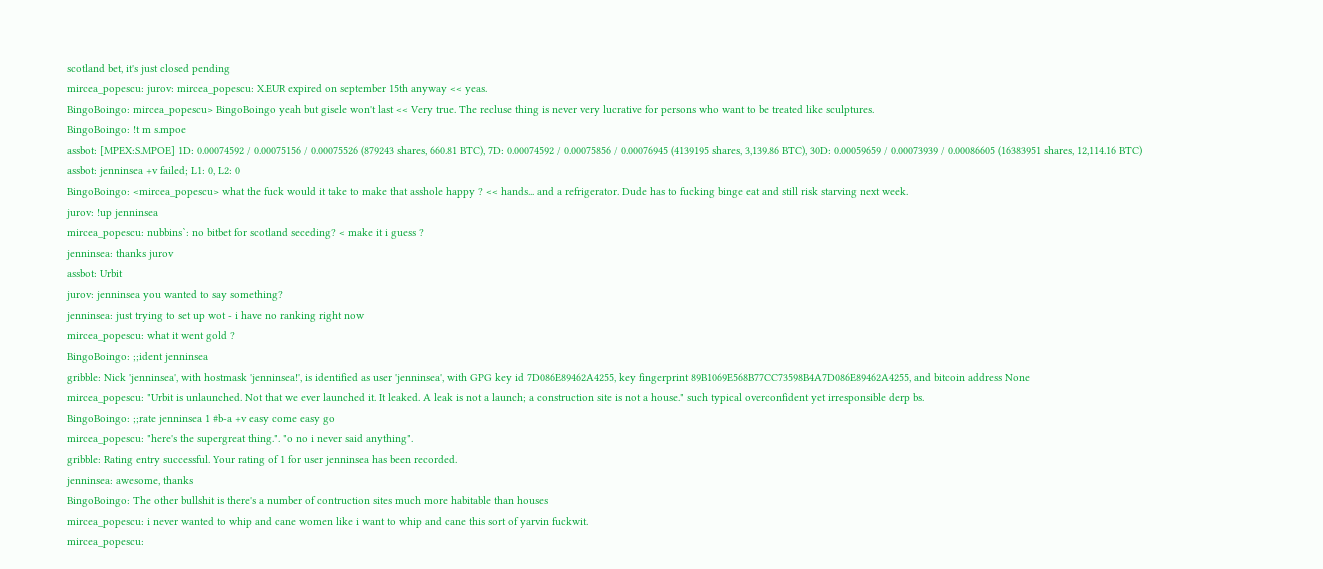scotland bet, it's just closed pending
mircea_popescu: jurov: mircea_popescu: X.EUR expired on september 15th anyway << yeas.
BingoBoingo: mircea_popescu> BingoBoingo yeah but gisele won't last << Very true. The recluse thing is never very lucrative for persons who want to be treated like sculptures.
BingoBoingo: !t m s.mpoe
assbot: [MPEX:S.MPOE] 1D: 0.00074592 / 0.00075156 / 0.00075526 (879243 shares, 660.81 BTC), 7D: 0.00074592 / 0.00075856 / 0.00076945 (4139195 shares, 3,139.86 BTC), 30D: 0.00059659 / 0.00073939 / 0.00086605 (16383951 shares, 12,114.16 BTC)
assbot: jenninsea +v failed; L1: 0, L2: 0
BingoBoingo: <mircea_popescu> what the fuck would it take to make that asshole happy ? << hands... and a refrigerator. Dude has to fucking binge eat and still risk starving next week.
jurov: !up jenninsea
mircea_popescu: nubbins`: no bitbet for scotland seceding? < make it i guess ?
jenninsea: thanks jurov
assbot: Urbit
jurov: jenninsea you wanted to say something?
jenninsea: just trying to set up wot - i have no ranking right now
mircea_popescu: what it went gold ?
BingoBoingo: ;;ident jenninsea
gribble: Nick 'jenninsea', with hostmask 'jenninsea!', is identified as user 'jenninsea', with GPG key id 7D086E89462A4255, key fingerprint 89B1069E568B77CC73598B4A7D086E89462A4255, and bitcoin address None
mircea_popescu: "Urbit is unlaunched. Not that we ever launched it. It leaked. A leak is not a launch; a construction site is not a house." such typical overconfident yet irresponsible derp bs.
BingoBoingo: ;;rate jenninsea 1 #b-a +v easy come easy go
mircea_popescu: "here's the supergreat thing.". "o no i never said anything".
gribble: Rating entry successful. Your rating of 1 for user jenninsea has been recorded.
jenninsea: awesome, thanks
BingoBoingo: The other bullshit is there's a number of contruction sites much more habitable than houses
mircea_popescu: i never wanted to whip and cane women like i want to whip and cane this sort of yarvin fuckwit.
mircea_popescu: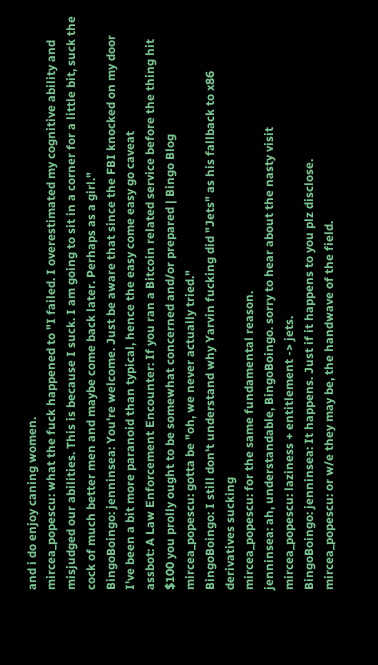and i do enjoy caning women.
mircea_popescu: what the fuck happened to "I failed. I overestimated my cognitive ability and misjudged our abilities. This is because I suck. I am going to sit in a corner for a little bit, suck the cock of much better men and maybe come back later. Perhaps as a girl."
BingoBoingo: jenninsea: You're welcome. Just be aware that since the FBI knocked on my door I've been a bit more paranoid than typical, hence the easy come easy go caveat
assbot: A Law Enforcement Encounter: If you ran a Bitcoin related service before the thing hit $100 you prolly ought to be somewhat concerned and/or prepared | Bingo Blog
mircea_popescu: gotta be "oh, we never actually tried."
BingoBoingo: I still don't understand why Yarvin fucking did "Jets" as his fallback to x86 derivatives sucking
mircea_popescu: for the same fundamental reason.
jenninsea: ah, understandable, BingoBoingo. sorry to hear about the nasty visit
mircea_popescu: laziness + entitlement -> jets.
BingoBoingo: jenninsea: It happens. Just if it happens to you plz disclose.
mircea_popescu: or w/e they may be, the handwave of the field.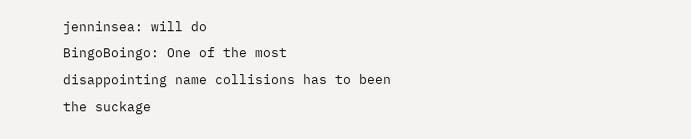jenninsea: will do
BingoBoingo: One of the most disappointing name collisions has to been the suckage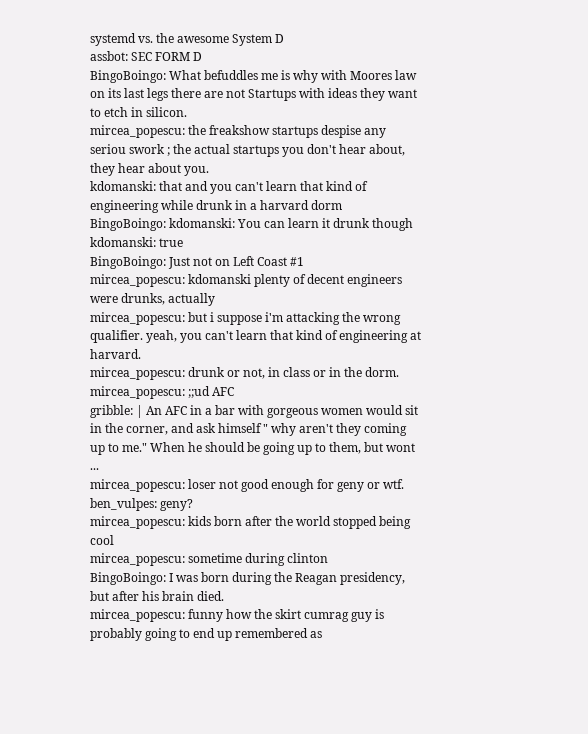systemd vs. the awesome System D
assbot: SEC FORM D
BingoBoingo: What befuddles me is why with Moores law on its last legs there are not Startups with ideas they want to etch in silicon.
mircea_popescu: the freakshow startups despise any seriou swork ; the actual startups you don't hear about, they hear about you.
kdomanski: that and you can't learn that kind of engineering while drunk in a harvard dorm
BingoBoingo: kdomanski: You can learn it drunk though
kdomanski: true
BingoBoingo: Just not on Left Coast #1
mircea_popescu: kdomanski plenty of decent engineers were drunks, actually
mircea_popescu: but i suppose i'm attacking the wrong qualifier. yeah, you can't learn that kind of engineering at harvard.
mircea_popescu: drunk or not, in class or in the dorm.
mircea_popescu: ;;ud AFC
gribble: | An AFC in a bar with gorgeous women would sit in the corner, and ask himself " why aren't they coming up to me." When he should be going up to them, but wont  ...
mircea_popescu: loser not good enough for geny or wtf.
ben_vulpes: geny?
mircea_popescu: kids born after the world stopped being cool
mircea_popescu: sometime during clinton
BingoBoingo: I was born during the Reagan presidency, but after his brain died.
mircea_popescu: funny how the skirt cumrag guy is probably going to end up remembered as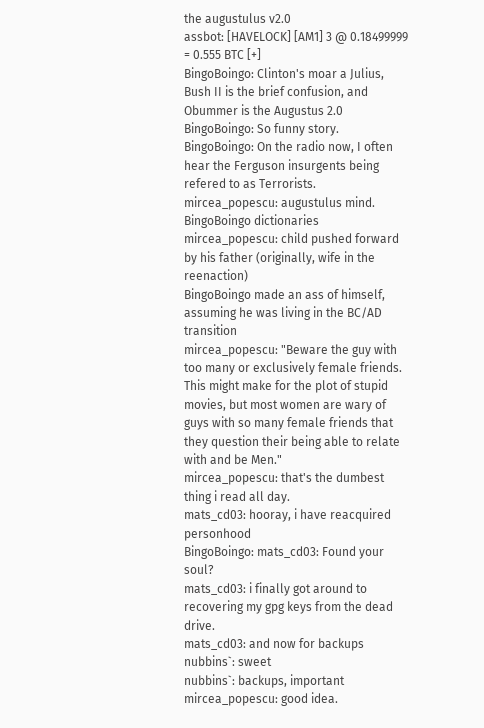the augustulus v2.0
assbot: [HAVELOCK] [AM1] 3 @ 0.18499999 = 0.555 BTC [+]
BingoBoingo: Clinton's moar a Julius, Bush II is the brief confusion, and Obummer is the Augustus 2.0
BingoBoingo: So funny story.
BingoBoingo: On the radio now, I often hear the Ferguson insurgents being refered to as Terrorists.
mircea_popescu: augustulus mind.
BingoBoingo dictionaries
mircea_popescu: child pushed forward by his father (originally, wife in the reenaction)
BingoBoingo made an ass of himself, assuming he was living in the BC/AD transition
mircea_popescu: "Beware the guy with too many or exclusively female friends. This might make for the plot of stupid movies, but most women are wary of guys with so many female friends that they question their being able to relate with and be Men."
mircea_popescu: that's the dumbest thing i read all day.
mats_cd03: hooray, i have reacquired personhood
BingoBoingo: mats_cd03: Found your soul?
mats_cd03: i finally got around to recovering my gpg keys from the dead drive.
mats_cd03: and now for backups
nubbins`: sweet
nubbins`: backups, important
mircea_popescu: good idea.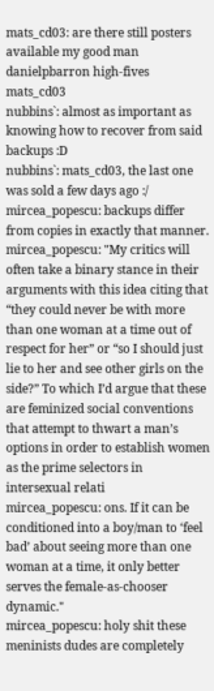mats_cd03: are there still posters available my good man
danielpbarron high-fives mats_cd03
nubbins`: almost as important as knowing how to recover from said backups :D
nubbins`: mats_cd03, the last one was sold a few days ago :/
mircea_popescu: backups differ from copies in exactly that manner.
mircea_popescu: "My critics will often take a binary stance in their arguments with this idea citing that “they could never be with more than one woman at a time out of respect for her” or “so I should just lie to her and see other girls on the side?” To which I’d argue that these are feminized social conventions that attempt to thwart a man’s options in order to establish women as the prime selectors in intersexual relati
mircea_popescu: ons. If it can be conditioned into a boy/man to ‘feel bad’ about seeing more than one woman at a time, it only better serves the female-as-chooser dynamic."
mircea_popescu: holy shit these meninists dudes are completely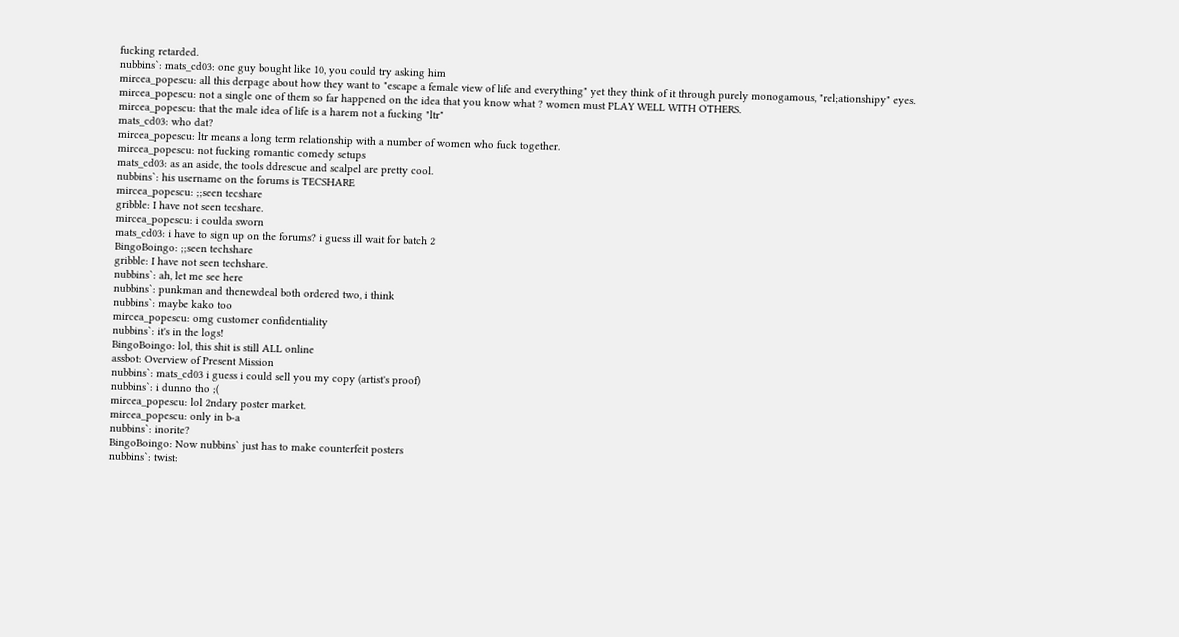fucking retarded.
nubbins`: mats_cd03: one guy bought like 10, you could try asking him
mircea_popescu: all this derpage about how they want to "escape a female view of life and everything" yet they think of it through purely monogamous, "rel;ationshipy" eyes.
mircea_popescu: not a single one of them so far happened on the idea that you know what ? women must PLAY WELL WITH OTHERS.
mircea_popescu: that the male idea of life is a harem not a fucking "ltr"
mats_cd03: who dat?
mircea_popescu: ltr means a long term relationship with a number of women who fuck together.
mircea_popescu: not fucking romantic comedy setups
mats_cd03: as an aside, the tools ddrescue and scalpel are pretty cool.
nubbins`: his username on the forums is TECSHARE
mircea_popescu: ;;seen tecshare
gribble: I have not seen tecshare.
mircea_popescu: i coulda sworn
mats_cd03: i have to sign up on the forums? i guess ill wait for batch 2
BingoBoingo: ;;seen techshare
gribble: I have not seen techshare.
nubbins`: ah, let me see here
nubbins`: punkman and thenewdeal both ordered two, i think
nubbins`: maybe kako too
mircea_popescu: omg customer confidentiality
nubbins`: it's in the logs!
BingoBoingo: lol, this shit is still ALL online
assbot: Overview of Present Mission
nubbins`: mats_cd03 i guess i could sell you my copy (artist's proof)
nubbins`: i dunno tho ;(
mircea_popescu: lol 2ndary poster market.
mircea_popescu: only in b-a
nubbins`: inorite?
BingoBoingo: Now nubbins` just has to make counterfeit posters
nubbins`: twist: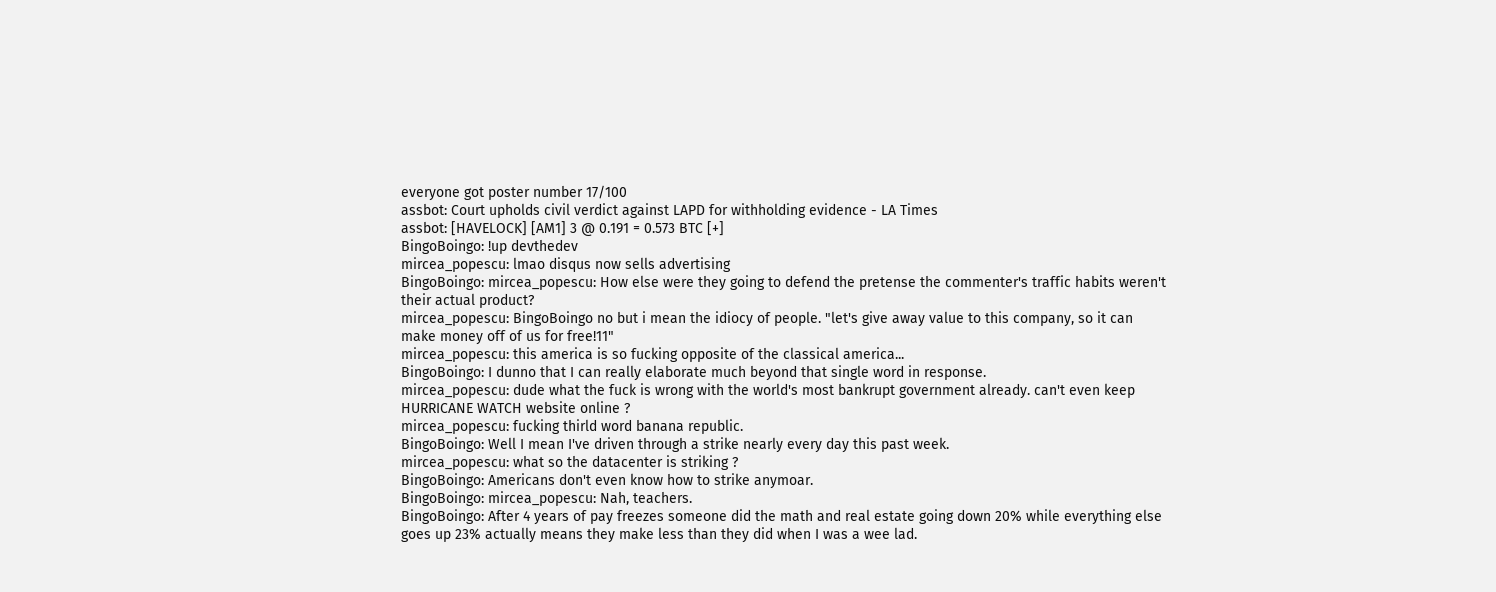everyone got poster number 17/100
assbot: Court upholds civil verdict against LAPD for withholding evidence - LA Times
assbot: [HAVELOCK] [AM1] 3 @ 0.191 = 0.573 BTC [+]
BingoBoingo: !up devthedev
mircea_popescu: lmao disqus now sells advertising
BingoBoingo: mircea_popescu: How else were they going to defend the pretense the commenter's traffic habits weren't their actual product?
mircea_popescu: BingoBoingo no but i mean the idiocy of people. "let's give away value to this company, so it can make money off of us for free!11"
mircea_popescu: this america is so fucking opposite of the classical america...
BingoBoingo: I dunno that I can really elaborate much beyond that single word in response.
mircea_popescu: dude what the fuck is wrong with the world's most bankrupt government already. can't even keep HURRICANE WATCH website online ?
mircea_popescu: fucking thirld word banana republic.
BingoBoingo: Well I mean I've driven through a strike nearly every day this past week.
mircea_popescu: what so the datacenter is striking ?
BingoBoingo: Americans don't even know how to strike anymoar.
BingoBoingo: mircea_popescu: Nah, teachers.
BingoBoingo: After 4 years of pay freezes someone did the math and real estate going down 20% while everything else goes up 23% actually means they make less than they did when I was a wee lad.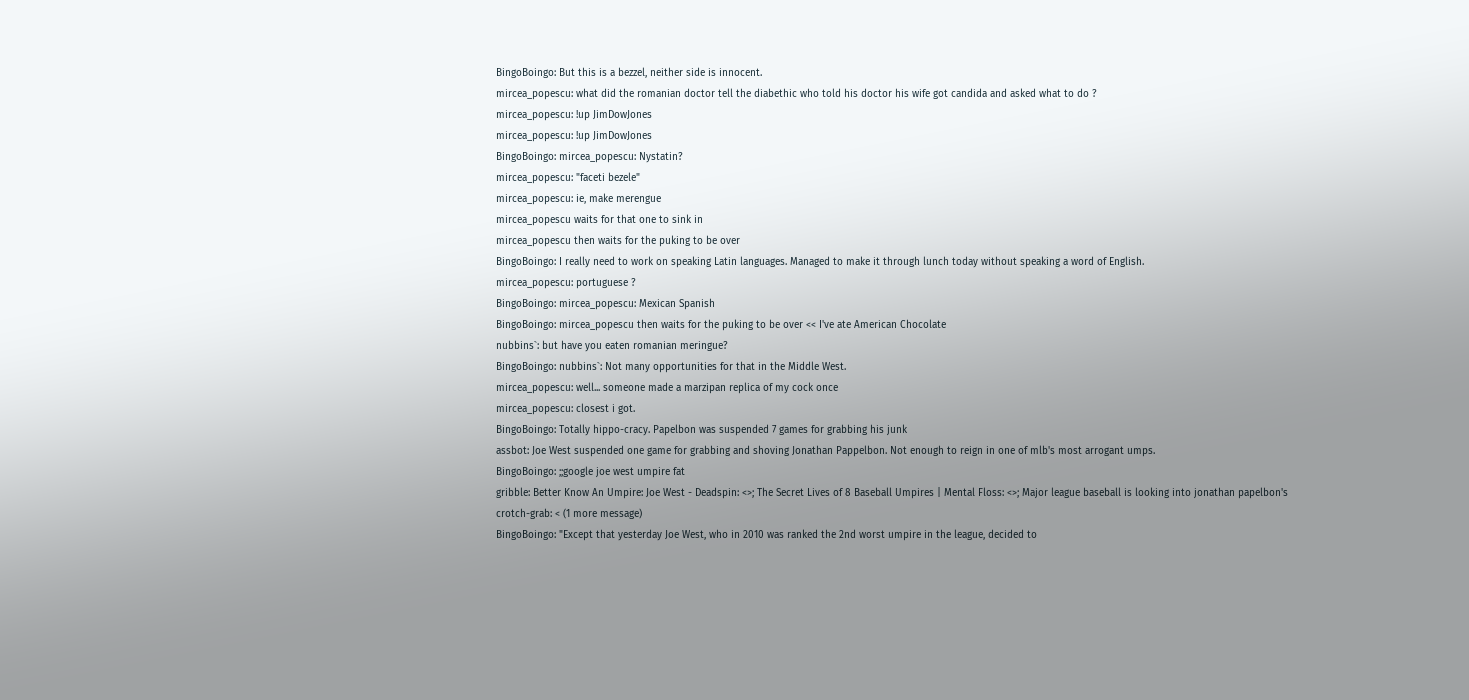BingoBoingo: But this is a bezzel, neither side is innocent.
mircea_popescu: what did the romanian doctor tell the diabethic who told his doctor his wife got candida and asked what to do ?
mircea_popescu: !up JimDowJones
mircea_popescu: !up JimDowJones
BingoBoingo: mircea_popescu: Nystatin?
mircea_popescu: "faceti bezele"
mircea_popescu: ie, make merengue
mircea_popescu waits for that one to sink in
mircea_popescu then waits for the puking to be over
BingoBoingo: I really need to work on speaking Latin languages. Managed to make it through lunch today without speaking a word of English.
mircea_popescu: portuguese ?
BingoBoingo: mircea_popescu: Mexican Spanish
BingoBoingo: mircea_popescu then waits for the puking to be over << I've ate American Chocolate
nubbins`: but have you eaten romanian meringue?
BingoBoingo: nubbins`: Not many opportunities for that in the Middle West.
mircea_popescu: well... someone made a marzipan replica of my cock once
mircea_popescu: closest i got.
BingoBoingo: Totally hippo-cracy. Papelbon was suspended 7 games for grabbing his junk
assbot: Joe West suspended one game for grabbing and shoving Jonathan Pappelbon. Not enough to reign in one of mlb's most arrogant umps.
BingoBoingo: ;;google joe west umpire fat
gribble: Better Know An Umpire: Joe West - Deadspin: <>; The Secret Lives of 8 Baseball Umpires | Mental Floss: <>; Major league baseball is looking into jonathan papelbon's crotch-grab: < (1 more message)
BingoBoingo: "Except that yesterday Joe West, who in 2010 was ranked the 2nd worst umpire in the league, decided to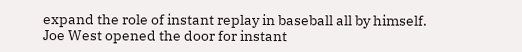expand the role of instant replay in baseball all by himself. Joe West opened the door for instant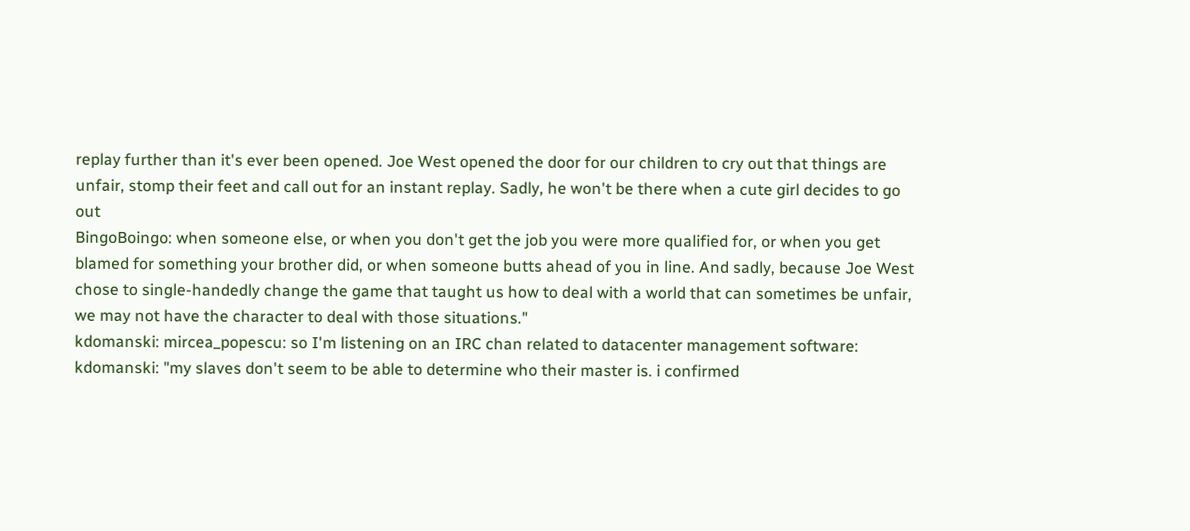replay further than it's ever been opened. Joe West opened the door for our children to cry out that things are unfair, stomp their feet and call out for an instant replay. Sadly, he won't be there when a cute girl decides to go out
BingoBoingo: when someone else, or when you don't get the job you were more qualified for, or when you get blamed for something your brother did, or when someone butts ahead of you in line. And sadly, because Joe West chose to single-handedly change the game that taught us how to deal with a world that can sometimes be unfair, we may not have the character to deal with those situations."
kdomanski: mircea_popescu: so I'm listening on an IRC chan related to datacenter management software:
kdomanski: "my slaves don't seem to be able to determine who their master is. i confirmed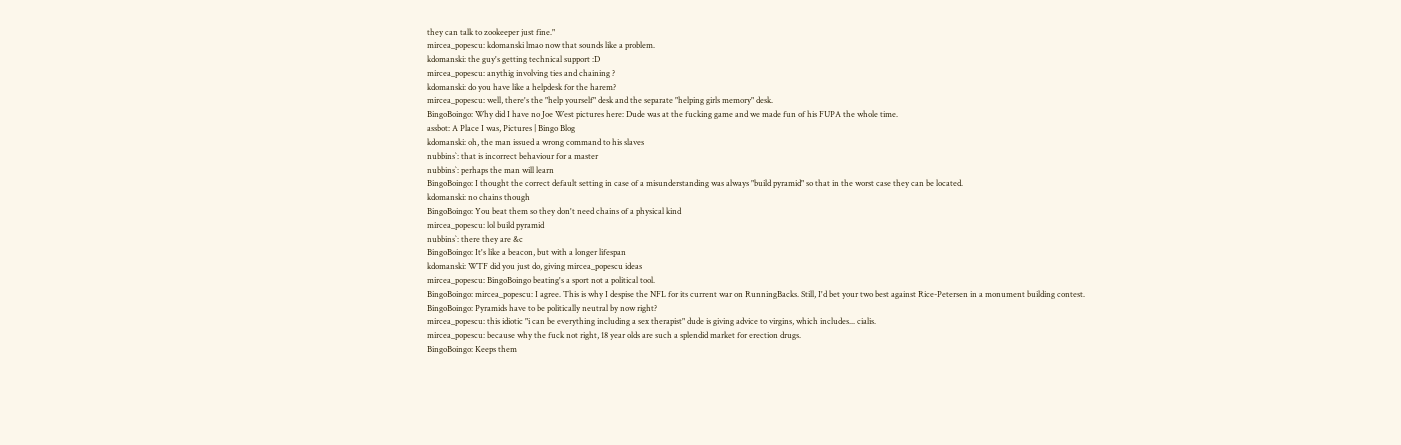they can talk to zookeeper just fine."
mircea_popescu: kdomanski lmao now that sounds like a problem.
kdomanski: the guy's getting technical support :D
mircea_popescu: anythig involving ties and chaining ?
kdomanski: do you have like a helpdesk for the harem?
mircea_popescu: well, there's the "help yourself" desk and the separate "helping girls memory" desk.
BingoBoingo: Why did I have no Joe West pictures here: Dude was at the fucking game and we made fun of his FUPA the whole time.
assbot: A Place I was, Pictures | Bingo Blog
kdomanski: oh, the man issued a wrong command to his slaves
nubbins`: that is incorrect behaviour for a master
nubbins`: perhaps the man will learn
BingoBoingo: I thought the correct default setting in case of a misunderstanding was always "build pyramid" so that in the worst case they can be located.
kdomanski: no chains though
BingoBoingo: You beat them so they don't need chains of a physical kind
mircea_popescu: lol build pyramid
nubbins`: there they are &c
BingoBoingo: It's like a beacon, but with a longer lifespan
kdomanski: WTF did you just do, giving mircea_popescu ideas
mircea_popescu: BingoBoingo beating's a sport not a political tool.
BingoBoingo: mircea_popescu: I agree. This is why I despise the NFL for its current war on RunningBacks. Still, I'd bet your two best against Rice-Petersen in a monument building contest.
BingoBoingo: Pyramids have to be politically neutral by now right?
mircea_popescu: this idiotic "i can be everything including a sex therapist" dude is giving advice to virgins, which includes... cialis.
mircea_popescu: because why the fuck not right, 18 year olds are such a splendid market for erection drugs.
BingoBoingo: Keeps them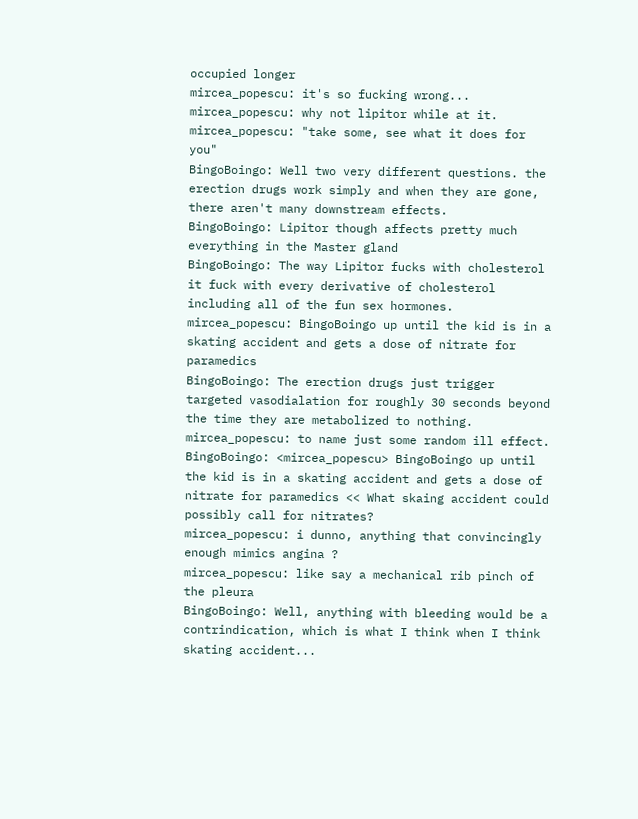occupied longer
mircea_popescu: it's so fucking wrong...
mircea_popescu: why not lipitor while at it.
mircea_popescu: "take some, see what it does for you"
BingoBoingo: Well two very different questions. the erection drugs work simply and when they are gone, there aren't many downstream effects.
BingoBoingo: Lipitor though affects pretty much everything in the Master gland
BingoBoingo: The way Lipitor fucks with cholesterol it fuck with every derivative of cholesterol including all of the fun sex hormones.
mircea_popescu: BingoBoingo up until the kid is in a skating accident and gets a dose of nitrate for paramedics
BingoBoingo: The erection drugs just trigger targeted vasodialation for roughly 30 seconds beyond the time they are metabolized to nothing.
mircea_popescu: to name just some random ill effect.
BingoBoingo: <mircea_popescu> BingoBoingo up until the kid is in a skating accident and gets a dose of nitrate for paramedics << What skaing accident could possibly call for nitrates?
mircea_popescu: i dunno, anything that convincingly enough mimics angina ?
mircea_popescu: like say a mechanical rib pinch of the pleura
BingoBoingo: Well, anything with bleeding would be a contrindication, which is what I think when I think skating accident...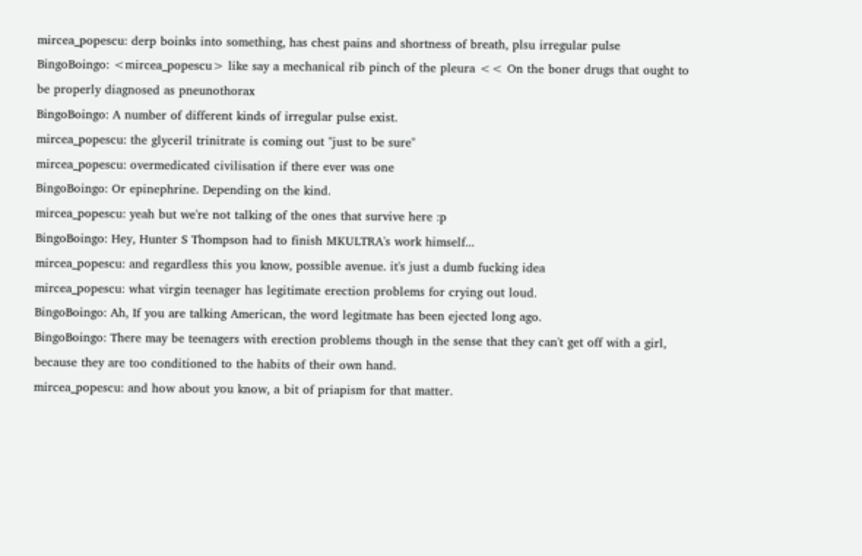mircea_popescu: derp boinks into something, has chest pains and shortness of breath, plsu irregular pulse
BingoBoingo: <mircea_popescu> like say a mechanical rib pinch of the pleura << On the boner drugs that ought to be properly diagnosed as pneunothorax
BingoBoingo: A number of different kinds of irregular pulse exist.
mircea_popescu: the glyceril trinitrate is coming out "just to be sure"
mircea_popescu: overmedicated civilisation if there ever was one
BingoBoingo: Or epinephrine. Depending on the kind.
mircea_popescu: yeah but we're not talking of the ones that survive here :p
BingoBoingo: Hey, Hunter S Thompson had to finish MKULTRA's work himself...
mircea_popescu: and regardless this you know, possible avenue. it's just a dumb fucking idea
mircea_popescu: what virgin teenager has legitimate erection problems for crying out loud.
BingoBoingo: Ah, If you are talking American, the word legitmate has been ejected long ago.
BingoBoingo: There may be teenagers with erection problems though in the sense that they can't get off with a girl, because they are too conditioned to the habits of their own hand.
mircea_popescu: and how about you know, a bit of priapism for that matter.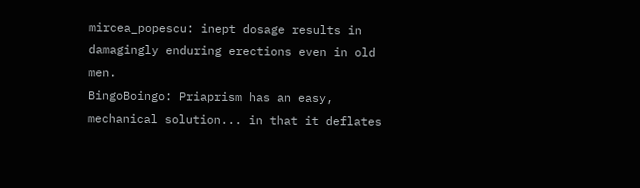mircea_popescu: inept dosage results in damagingly enduring erections even in old men.
BingoBoingo: Priaprism has an easy, mechanical solution... in that it deflates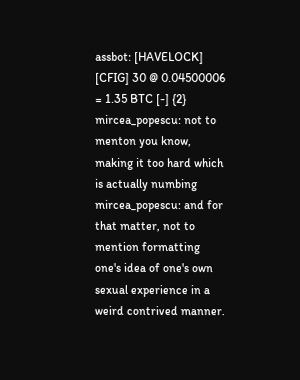assbot: [HAVELOCK] [CFIG] 30 @ 0.04500006 = 1.35 BTC [-] {2}
mircea_popescu: not to menton you know, making it too hard which is actually numbing
mircea_popescu: and for that matter, not to mention formatting one's idea of one's own sexual experience in a weird contrived manner.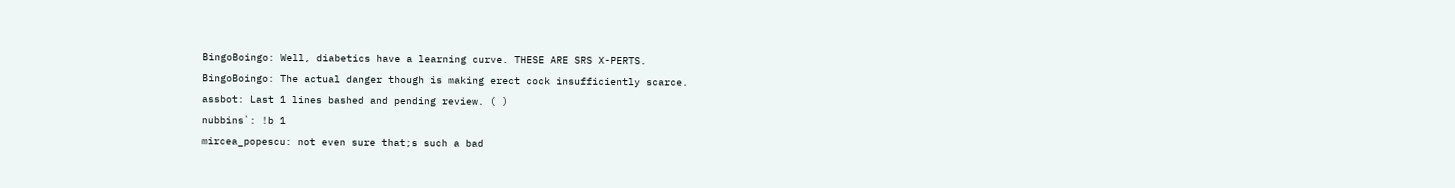BingoBoingo: Well, diabetics have a learning curve. THESE ARE SRS X-PERTS.
BingoBoingo: The actual danger though is making erect cock insufficiently scarce.
assbot: Last 1 lines bashed and pending review. ( )
nubbins`: !b 1
mircea_popescu: not even sure that;s such a bad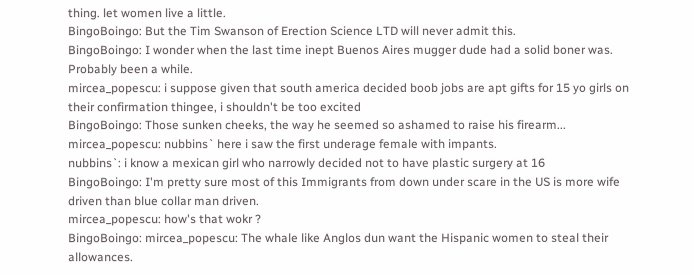thing. let women live a little.
BingoBoingo: But the Tim Swanson of Erection Science LTD will never admit this.
BingoBoingo: I wonder when the last time inept Buenos Aires mugger dude had a solid boner was. Probably been a while.
mircea_popescu: i suppose given that south america decided boob jobs are apt gifts for 15 yo girls on their confirmation thingee, i shouldn't be too excited
BingoBoingo: Those sunken cheeks, the way he seemed so ashamed to raise his firearm...
mircea_popescu: nubbins` here i saw the first underage female with impants.
nubbins`: i know a mexican girl who narrowly decided not to have plastic surgery at 16
BingoBoingo: I'm pretty sure most of this Immigrants from down under scare in the US is more wife driven than blue collar man driven.
mircea_popescu: how's that wokr ?
BingoBoingo: mircea_popescu: The whale like Anglos dun want the Hispanic women to steal their allowances.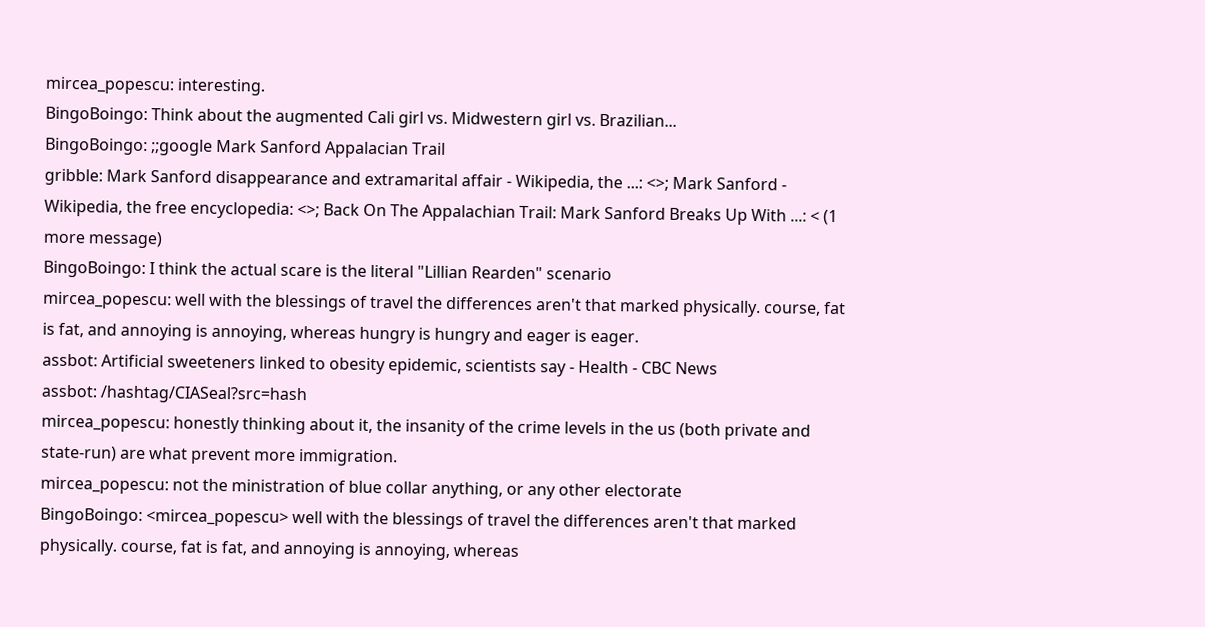mircea_popescu: interesting.
BingoBoingo: Think about the augmented Cali girl vs. Midwestern girl vs. Brazilian...
BingoBoingo: ;;google Mark Sanford Appalacian Trail
gribble: Mark Sanford disappearance and extramarital affair - Wikipedia, the ...: <>; Mark Sanford - Wikipedia, the free encyclopedia: <>; Back On The Appalachian Trail: Mark Sanford Breaks Up With ...: < (1 more message)
BingoBoingo: I think the actual scare is the literal "Lillian Rearden" scenario
mircea_popescu: well with the blessings of travel the differences aren't that marked physically. course, fat is fat, and annoying is annoying, whereas hungry is hungry and eager is eager.
assbot: Artificial sweeteners linked to obesity epidemic, scientists say - Health - CBC News
assbot: /hashtag/CIASeal?src=hash
mircea_popescu: honestly thinking about it, the insanity of the crime levels in the us (both private and state-run) are what prevent more immigration.
mircea_popescu: not the ministration of blue collar anything, or any other electorate
BingoBoingo: <mircea_popescu> well with the blessings of travel the differences aren't that marked physically. course, fat is fat, and annoying is annoying, whereas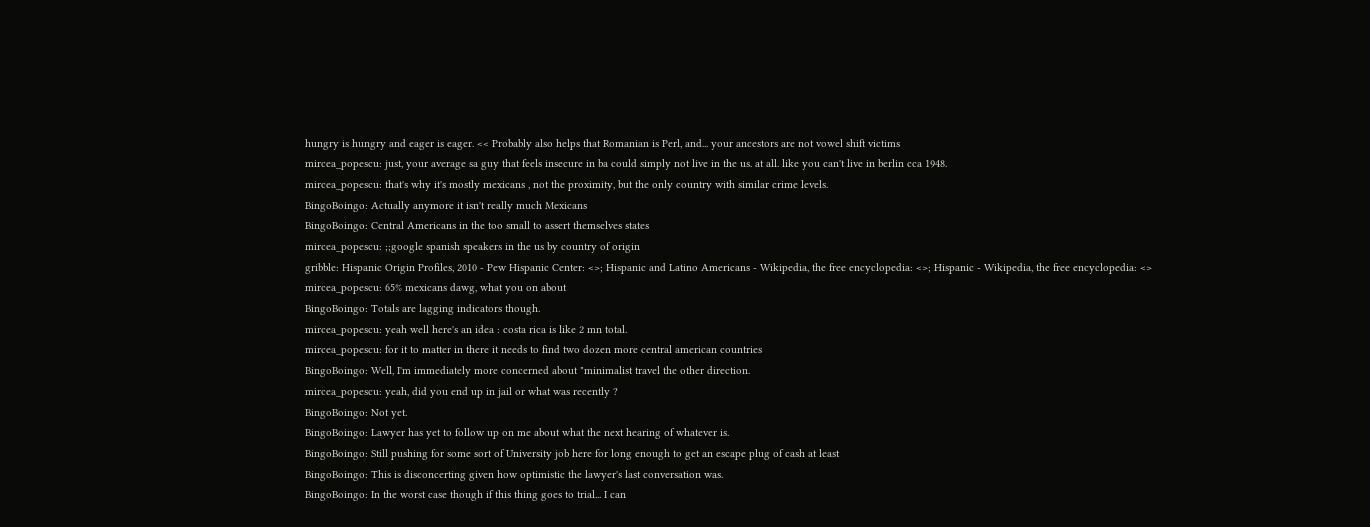hungry is hungry and eager is eager. << Probably also helps that Romanian is Perl, and... your ancestors are not vowel shift victims
mircea_popescu: just, your average sa guy that feels insecure in ba could simply not live in the us. at all. like you can't live in berlin cca 1948.
mircea_popescu: that's why it's mostly mexicans , not the proximity, but the only country with similar crime levels.
BingoBoingo: Actually anymore it isn't really much Mexicans
BingoBoingo: Central Americans in the too small to assert themselves states
mircea_popescu: ;;google spanish speakers in the us by country of origin
gribble: Hispanic Origin Profiles, 2010 - Pew Hispanic Center: <>; Hispanic and Latino Americans - Wikipedia, the free encyclopedia: <>; Hispanic - Wikipedia, the free encyclopedia: <>
mircea_popescu: 65% mexicans dawg, what you on about
BingoBoingo: Totals are lagging indicators though.
mircea_popescu: yeah well here's an idea : costa rica is like 2 mn total.
mircea_popescu: for it to matter in there it needs to find two dozen more central american countries
BingoBoingo: Well, I'm immediately more concerned about "minimalist travel the other direction.
mircea_popescu: yeah, did you end up in jail or what was recently ?
BingoBoingo: Not yet.
BingoBoingo: Lawyer has yet to follow up on me about what the next hearing of whatever is.
BingoBoingo: Still pushing for some sort of University job here for long enough to get an escape plug of cash at least
BingoBoingo: This is disconcerting given how optimistic the lawyer's last conversation was.
BingoBoingo: In the worst case though if this thing goes to trial... I can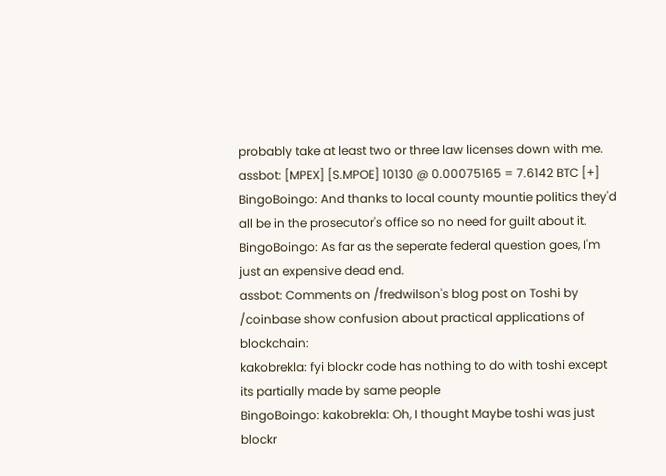probably take at least two or three law licenses down with me.
assbot: [MPEX] [S.MPOE] 10130 @ 0.00075165 = 7.6142 BTC [+]
BingoBoingo: And thanks to local county mountie politics they'd all be in the prosecutor's office so no need for guilt about it.
BingoBoingo: As far as the seperate federal question goes, I'm just an expensive dead end.
assbot: Comments on /fredwilson's blog post on Toshi by /coinbase show confusion about practical applications of blockchain:
kakobrekla: fyi blockr code has nothing to do with toshi except its partially made by same people
BingoBoingo: kakobrekla: Oh, I thought Maybe toshi was just blockr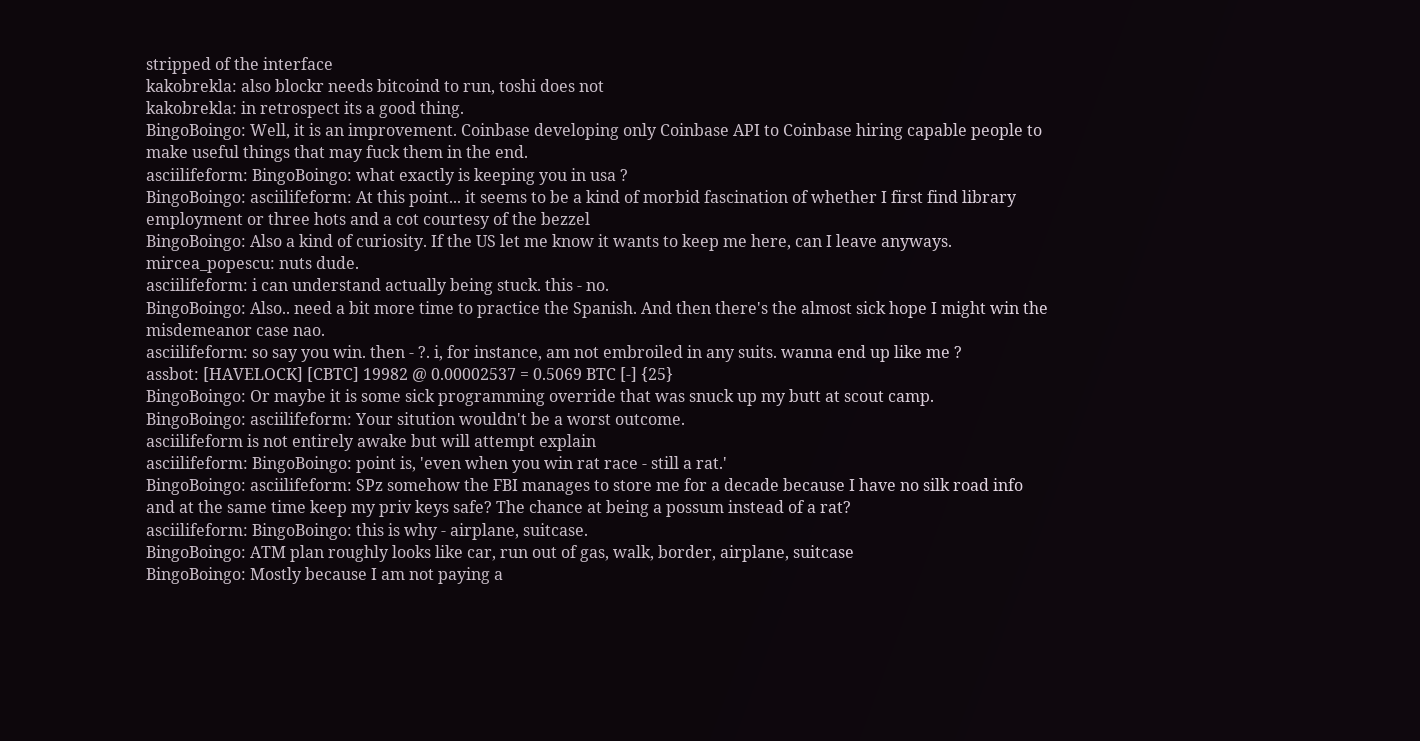stripped of the interface
kakobrekla: also blockr needs bitcoind to run, toshi does not
kakobrekla: in retrospect its a good thing.
BingoBoingo: Well, it is an improvement. Coinbase developing only Coinbase API to Coinbase hiring capable people to make useful things that may fuck them in the end.
asciilifeform: BingoBoingo: what exactly is keeping you in usa ?
BingoBoingo: asciilifeform: At this point... it seems to be a kind of morbid fascination of whether I first find library employment or three hots and a cot courtesy of the bezzel
BingoBoingo: Also a kind of curiosity. If the US let me know it wants to keep me here, can I leave anyways.
mircea_popescu: nuts dude.
asciilifeform: i can understand actually being stuck. this - no.
BingoBoingo: Also.. need a bit more time to practice the Spanish. And then there's the almost sick hope I might win the misdemeanor case nao.
asciilifeform: so say you win. then - ?. i, for instance, am not embroiled in any suits. wanna end up like me ?
assbot: [HAVELOCK] [CBTC] 19982 @ 0.00002537 = 0.5069 BTC [-] {25}
BingoBoingo: Or maybe it is some sick programming override that was snuck up my butt at scout camp.
BingoBoingo: asciilifeform: Your sitution wouldn't be a worst outcome.
asciilifeform is not entirely awake but will attempt explain
asciilifeform: BingoBoingo: point is, 'even when you win rat race - still a rat.'
BingoBoingo: asciilifeform: SPz somehow the FBI manages to store me for a decade because I have no silk road info and at the same time keep my priv keys safe? The chance at being a possum instead of a rat?
asciilifeform: BingoBoingo: this is why - airplane, suitcase.
BingoBoingo: ATM plan roughly looks like car, run out of gas, walk, border, airplane, suitcase
BingoBoingo: Mostly because I am not paying a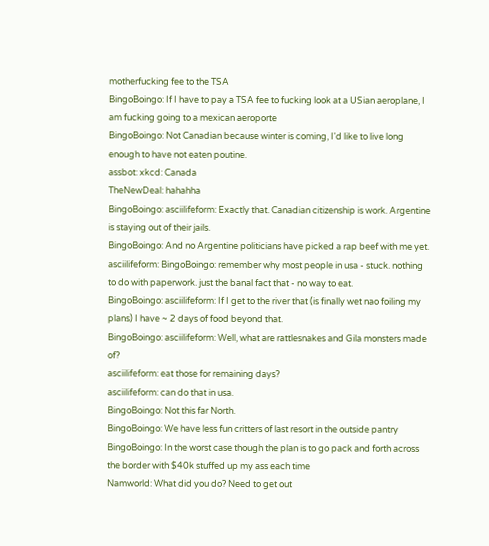motherfucking fee to the TSA
BingoBoingo: If I have to pay a TSA fee to fucking look at a USian aeroplane, I am fucking going to a mexican aeroporte
BingoBoingo: Not Canadian because winter is coming, I'd like to live long enough to have not eaten poutine.
assbot: xkcd: Canada
TheNewDeal: hahahha
BingoBoingo: asciilifeform: Exactly that. Canadian citizenship is work. Argentine is staying out of their jails.
BingoBoingo: And no Argentine politicians have picked a rap beef with me yet.
asciilifeform: BingoBoingo: remember why most people in usa - stuck. nothing to do with paperwork. just the banal fact that - no way to eat.
BingoBoingo: asciilifeform: If I get to the river that (is finally wet nao foiling my plans) I have ~ 2 days of food beyond that.
BingoBoingo: asciilifeform: Well, what are rattlesnakes and Gila monsters made of?
asciilifeform: eat those for remaining days?
asciilifeform: can do that in usa.
BingoBoingo: Not this far North.
BingoBoingo: We have less fun critters of last resort in the outside pantry
BingoBoingo: In the worst case though the plan is to go pack and forth across the border with $40k stuffed up my ass each time
Namworld: What did you do? Need to get out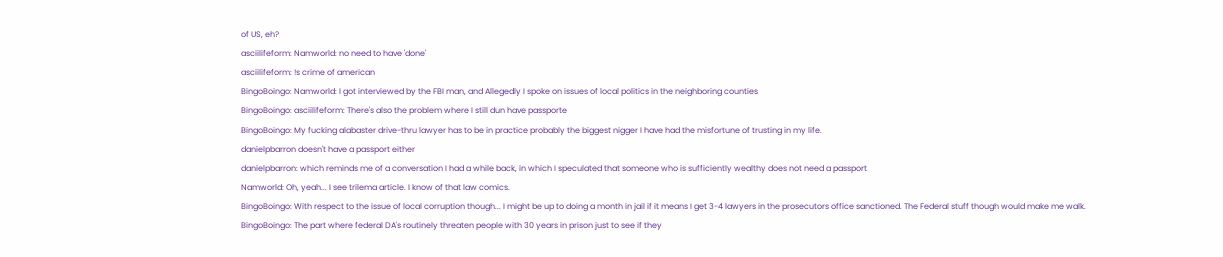of US, eh?
asciilifeform: Namworld: no need to have 'done'
asciilifeform: !s crime of american
BingoBoingo: Namworld: I got interviewed by the FBI man, and Allegedly I spoke on issues of local politics in the neighboring counties
BingoBoingo: asciilifeform: There's also the problem where I still dun have passporte
BingoBoingo: My fucking alabaster drive-thru lawyer has to be in practice probably the biggest nigger I have had the misfortune of trusting in my life.
danielpbarron doesn't have a passport either
danielpbarron: which reminds me of a conversation I had a while back, in which I speculated that someone who is sufficiently wealthy does not need a passport
Namworld: Oh, yeah... I see trilema article. I know of that law comics.
BingoBoingo: With respect to the issue of local corruption though... I might be up to doing a month in jail if it means I get 3-4 lawyers in the prosecutors office sanctioned. The Federal stuff though would make me walk.
BingoBoingo: The part where federal DA's routinely threaten people with 30 years in prison just to see if they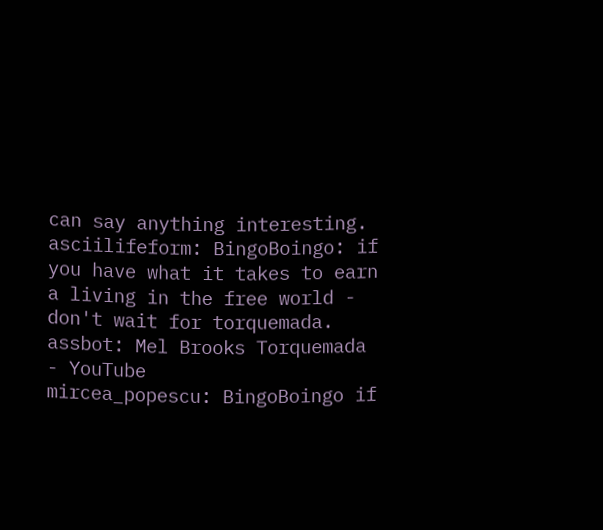can say anything interesting.
asciilifeform: BingoBoingo: if you have what it takes to earn a living in the free world - don't wait for torquemada.
assbot: Mel Brooks Torquemada - YouTube
mircea_popescu: BingoBoingo if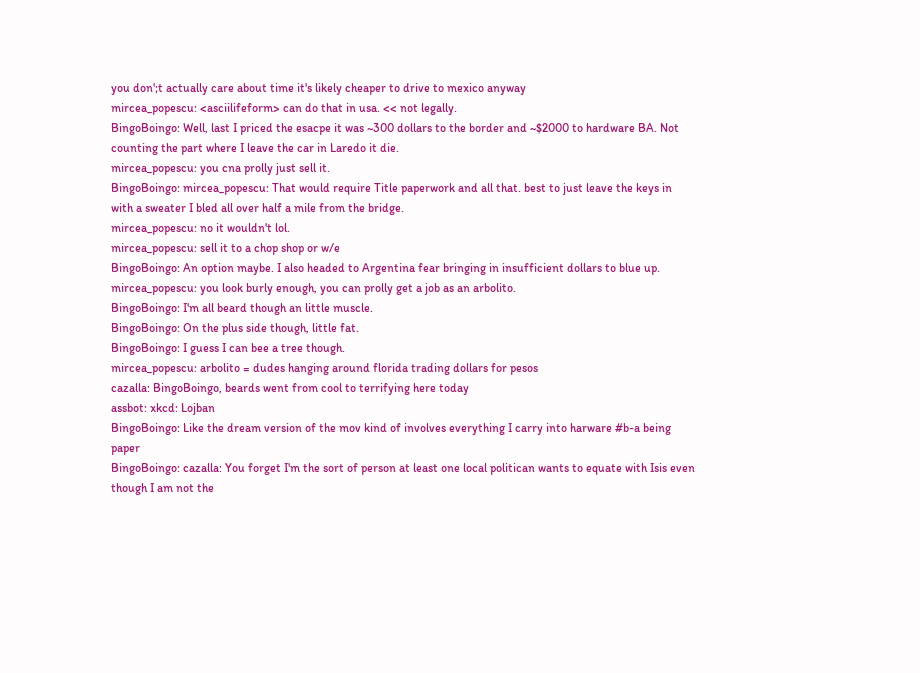you don';t actually care about time it's likely cheaper to drive to mexico anyway
mircea_popescu: <asciilifeform> can do that in usa. << not legally.
BingoBoingo: Well, last I priced the esacpe it was ~300 dollars to the border and ~$2000 to hardware BA. Not counting the part where I leave the car in Laredo it die.
mircea_popescu: you cna prolly just sell it.
BingoBoingo: mircea_popescu: That would require Title paperwork and all that. best to just leave the keys in with a sweater I bled all over half a mile from the bridge.
mircea_popescu: no it wouldn't lol.
mircea_popescu: sell it to a chop shop or w/e
BingoBoingo: An option maybe. I also headed to Argentina fear bringing in insufficient dollars to blue up.
mircea_popescu: you look burly enough, you can prolly get a job as an arbolito.
BingoBoingo: I'm all beard though an little muscle.
BingoBoingo: On the plus side though, little fat.
BingoBoingo: I guess I can bee a tree though.
mircea_popescu: arbolito = dudes hanging around florida trading dollars for pesos
cazalla: BingoBoingo, beards went from cool to terrifying here today
assbot: xkcd: Lojban
BingoBoingo: Like the dream version of the mov kind of involves everything I carry into harware #b-a being paper
BingoBoingo: cazalla: You forget I'm the sort of person at least one local politican wants to equate with Isis even though I am not the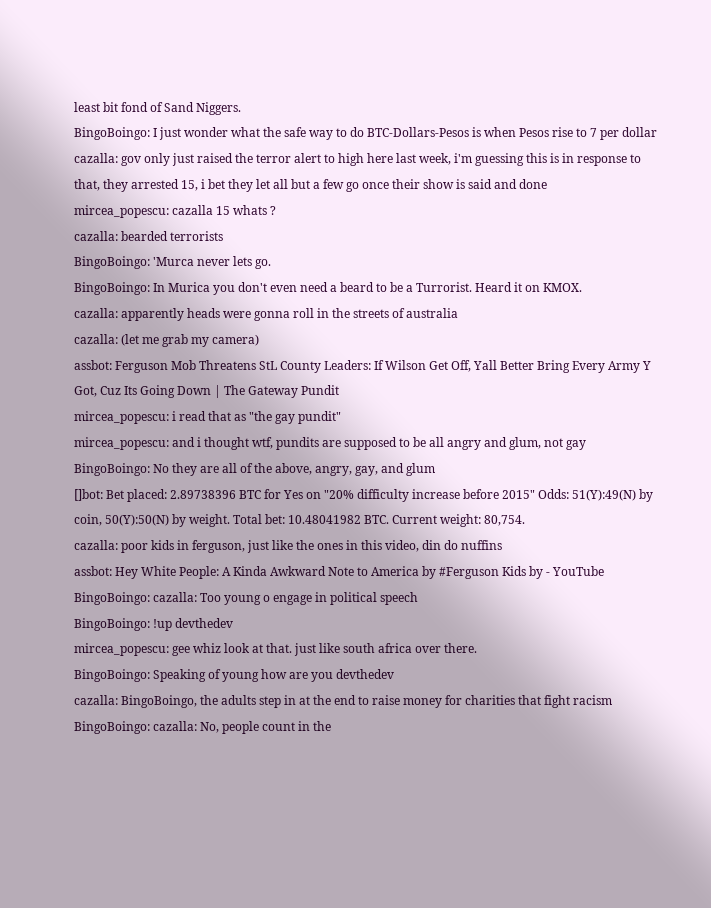least bit fond of Sand Niggers.
BingoBoingo: I just wonder what the safe way to do BTC-Dollars-Pesos is when Pesos rise to 7 per dollar
cazalla: gov only just raised the terror alert to high here last week, i'm guessing this is in response to that, they arrested 15, i bet they let all but a few go once their show is said and done
mircea_popescu: cazalla 15 whats ?
cazalla: bearded terrorists
BingoBoingo: 'Murca never lets go.
BingoBoingo: In Murica you don't even need a beard to be a Turrorist. Heard it on KMOX.
cazalla: apparently heads were gonna roll in the streets of australia
cazalla: (let me grab my camera)
assbot: Ferguson Mob Threatens StL County Leaders: If Wilson Get Off, Yall Better Bring Every Army Y Got, Cuz Its Going Down | The Gateway Pundit
mircea_popescu: i read that as "the gay pundit"
mircea_popescu: and i thought wtf, pundits are supposed to be all angry and glum, not gay
BingoBoingo: No they are all of the above, angry, gay, and glum
[]bot: Bet placed: 2.89738396 BTC for Yes on "20% difficulty increase before 2015" Odds: 51(Y):49(N) by coin, 50(Y):50(N) by weight. Total bet: 10.48041982 BTC. Current weight: 80,754.
cazalla: poor kids in ferguson, just like the ones in this video, din do nuffins
assbot: Hey White People: A Kinda Awkward Note to America by #Ferguson Kids by - YouTube
BingoBoingo: cazalla: Too young o engage in political speech
BingoBoingo: !up devthedev
mircea_popescu: gee whiz look at that. just like south africa over there.
BingoBoingo: Speaking of young how are you devthedev
cazalla: BingoBoingo, the adults step in at the end to raise money for charities that fight racism
BingoBoingo: cazalla: No, people count in the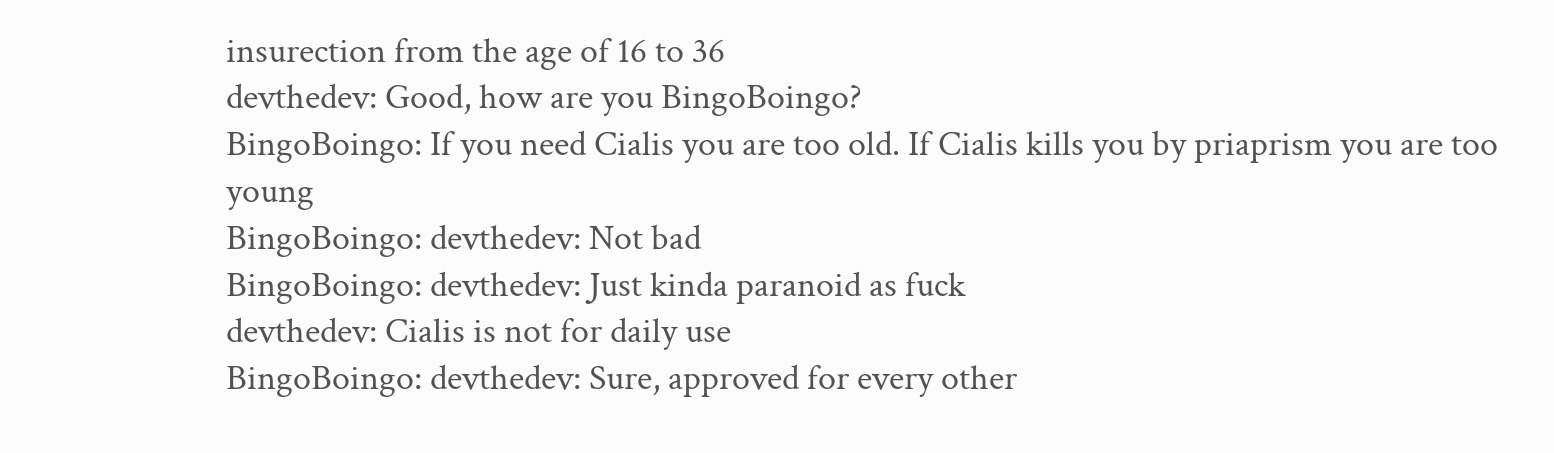insurection from the age of 16 to 36
devthedev: Good, how are you BingoBoingo?
BingoBoingo: If you need Cialis you are too old. If Cialis kills you by priaprism you are too young
BingoBoingo: devthedev: Not bad
BingoBoingo: devthedev: Just kinda paranoid as fuck
devthedev: Cialis is not for daily use
BingoBoingo: devthedev: Sure, approved for every other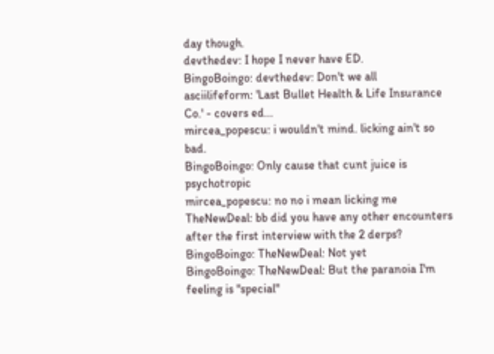day though.
devthedev: I hope I never have ED.
BingoBoingo: devthedev: Don't we all
asciilifeform: 'Last Bullet Health & Life Insurance Co.' - covers ed...
mircea_popescu: i wouldn't mind. licking ain't so bad.
BingoBoingo: Only cause that cunt juice is psychotropic
mircea_popescu: no no i mean licking me
TheNewDeal: bb did you have any other encounters after the first interview with the 2 derps?
BingoBoingo: TheNewDeal: Not yet
BingoBoingo: TheNewDeal: But the paranoia I'm feeling is "special"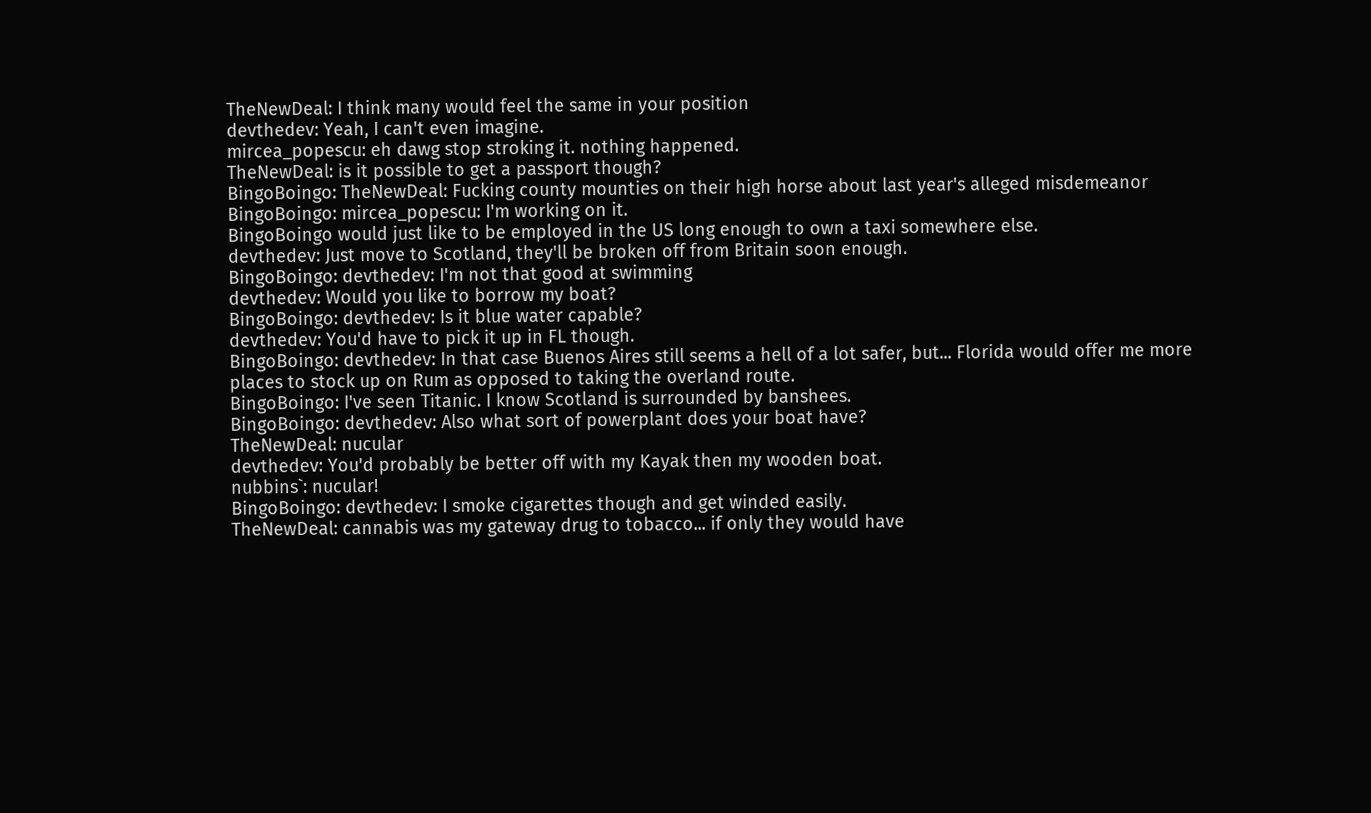TheNewDeal: I think many would feel the same in your position
devthedev: Yeah, I can't even imagine.
mircea_popescu: eh dawg stop stroking it. nothing happened.
TheNewDeal: is it possible to get a passport though?
BingoBoingo: TheNewDeal: Fucking county mounties on their high horse about last year's alleged misdemeanor
BingoBoingo: mircea_popescu: I'm working on it.
BingoBoingo would just like to be employed in the US long enough to own a taxi somewhere else.
devthedev: Just move to Scotland, they'll be broken off from Britain soon enough.
BingoBoingo: devthedev: I'm not that good at swimming
devthedev: Would you like to borrow my boat?
BingoBoingo: devthedev: Is it blue water capable?
devthedev: You'd have to pick it up in FL though.
BingoBoingo: devthedev: In that case Buenos Aires still seems a hell of a lot safer, but... Florida would offer me more places to stock up on Rum as opposed to taking the overland route.
BingoBoingo: I've seen Titanic. I know Scotland is surrounded by banshees.
BingoBoingo: devthedev: Also what sort of powerplant does your boat have?
TheNewDeal: nucular
devthedev: You'd probably be better off with my Kayak then my wooden boat.
nubbins`: nucular!
BingoBoingo: devthedev: I smoke cigarettes though and get winded easily.
TheNewDeal: cannabis was my gateway drug to tobacco... if only they would have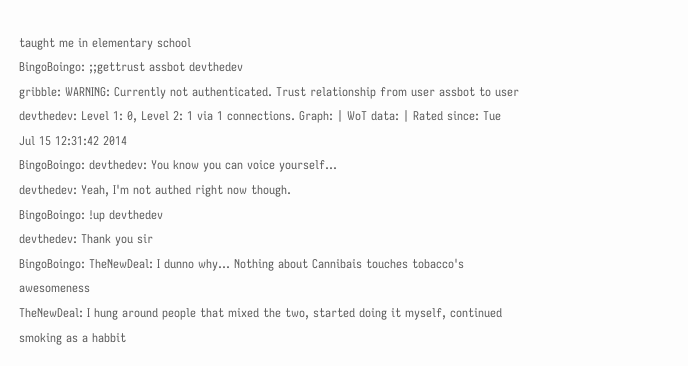taught me in elementary school
BingoBoingo: ;;gettrust assbot devthedev
gribble: WARNING: Currently not authenticated. Trust relationship from user assbot to user devthedev: Level 1: 0, Level 2: 1 via 1 connections. Graph: | WoT data: | Rated since: Tue Jul 15 12:31:42 2014
BingoBoingo: devthedev: You know you can voice yourself...
devthedev: Yeah, I'm not authed right now though.
BingoBoingo: !up devthedev
devthedev: Thank you sir
BingoBoingo: TheNewDeal: I dunno why... Nothing about Cannibais touches tobacco's awesomeness
TheNewDeal: I hung around people that mixed the two, started doing it myself, continued smoking as a habbit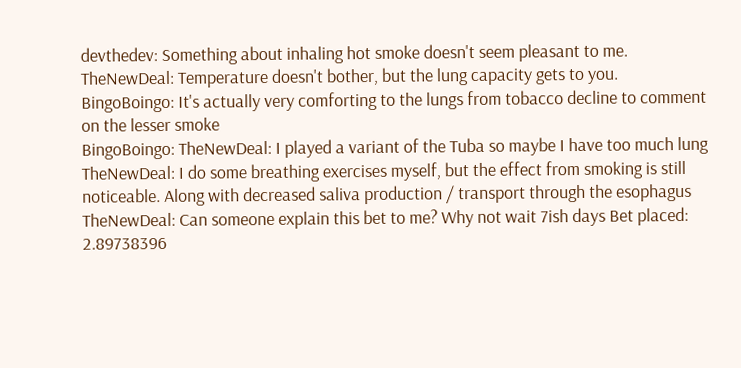devthedev: Something about inhaling hot smoke doesn't seem pleasant to me.
TheNewDeal: Temperature doesn't bother, but the lung capacity gets to you.
BingoBoingo: It's actually very comforting to the lungs from tobacco decline to comment on the lesser smoke
BingoBoingo: TheNewDeal: I played a variant of the Tuba so maybe I have too much lung
TheNewDeal: I do some breathing exercises myself, but the effect from smoking is still noticeable. Along with decreased saliva production / transport through the esophagus
TheNewDeal: Can someone explain this bet to me? Why not wait 7ish days Bet placed: 2.89738396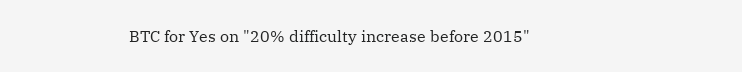BTC for Yes on "20% difficulty increase before 2015"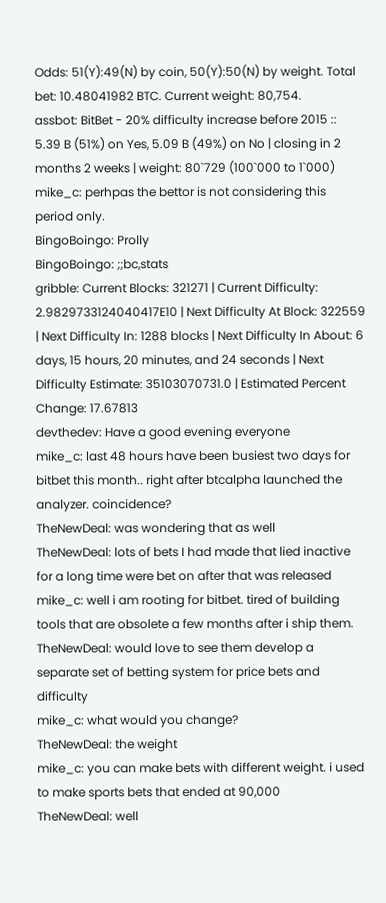Odds: 51(Y):49(N) by coin, 50(Y):50(N) by weight. Total bet: 10.48041982 BTC. Current weight: 80,754.
assbot: BitBet - 20% difficulty increase before 2015 :: 5.39 B (51%) on Yes, 5.09 B (49%) on No | closing in 2 months 2 weeks | weight: 80`729 (100`000 to 1`000)
mike_c: perhpas the bettor is not considering this period only.
BingoBoingo: Prolly
BingoBoingo: ;;bc,stats
gribble: Current Blocks: 321271 | Current Difficulty: 2.9829733124040417E10 | Next Difficulty At Block: 322559 | Next Difficulty In: 1288 blocks | Next Difficulty In About: 6 days, 15 hours, 20 minutes, and 24 seconds | Next Difficulty Estimate: 35103070731.0 | Estimated Percent Change: 17.67813
devthedev: Have a good evening everyone
mike_c: last 48 hours have been busiest two days for bitbet this month.. right after btcalpha launched the analyzer. coincidence?
TheNewDeal: was wondering that as well
TheNewDeal: lots of bets I had made that lied inactive for a long time were bet on after that was released
mike_c: well i am rooting for bitbet. tired of building tools that are obsolete a few months after i ship them.
TheNewDeal: would love to see them develop a separate set of betting system for price bets and difficulty
mike_c: what would you change?
TheNewDeal: the weight
mike_c: you can make bets with different weight. i used to make sports bets that ended at 90,000
TheNewDeal: well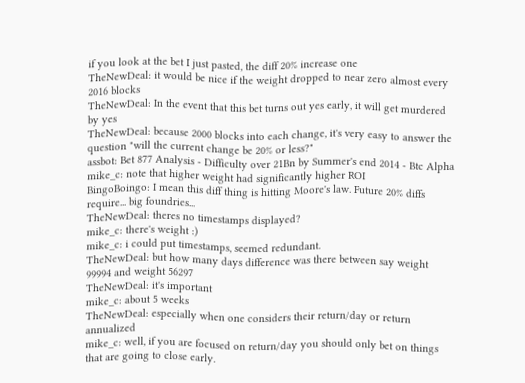if you look at the bet I just pasted, the diff 20% increase one
TheNewDeal: it would be nice if the weight dropped to near zero almost every 2016 blocks
TheNewDeal: In the event that this bet turns out yes early, it will get murdered by yes
TheNewDeal: because 2000 blocks into each change, it's very easy to answer the question "will the current change be 20% or less?"
assbot: Bet 877 Analysis - Difficulty over 21Bn by Summer's end 2014 - Btc Alpha
mike_c: note that higher weight had significantly higher ROI
BingoBoingo: I mean this diff thing is hitting Moore's law. Future 20% diffs require... big foundries...
TheNewDeal: theres no timestamps displayed?
mike_c: there's weight :)
mike_c: i could put timestamps, seemed redundant.
TheNewDeal: but how many days difference was there between say weight 99994 and weight 56297
TheNewDeal: it's important
mike_c: about 5 weeks
TheNewDeal: especially when one considers their return/day or return annualized
mike_c: well, if you are focused on return/day you should only bet on things that are going to close early.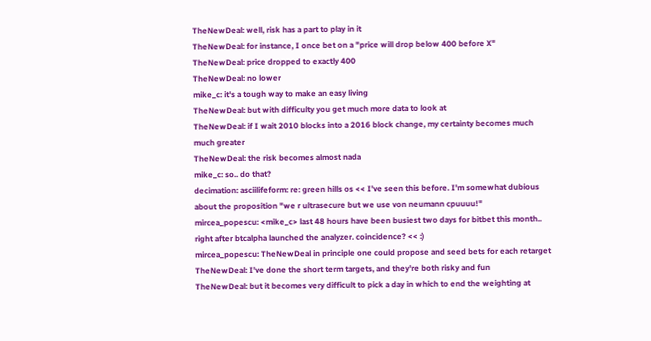TheNewDeal: well, risk has a part to play in it
TheNewDeal: for instance, I once bet on a "price will drop below 400 before X"
TheNewDeal: price dropped to exactly 400
TheNewDeal: no lower
mike_c: it's a tough way to make an easy living
TheNewDeal: but with difficulty you get much more data to look at
TheNewDeal: if I wait 2010 blocks into a 2016 block change, my certainty becomes much much greater
TheNewDeal: the risk becomes almost nada
mike_c: so.. do that?
decimation: asciilifeform: re: green hills os << I've seen this before. I'm somewhat dubious about the proposition "we r ultrasecure but we use von neumann cpuuuu!"
mircea_popescu: <mike_c> last 48 hours have been busiest two days for bitbet this month.. right after btcalpha launched the analyzer. coincidence? << :)
mircea_popescu: TheNewDeal in principle one could propose and seed bets for each retarget
TheNewDeal: I've done the short term targets, and they're both risky and fun
TheNewDeal: but it becomes very difficult to pick a day in which to end the weighting at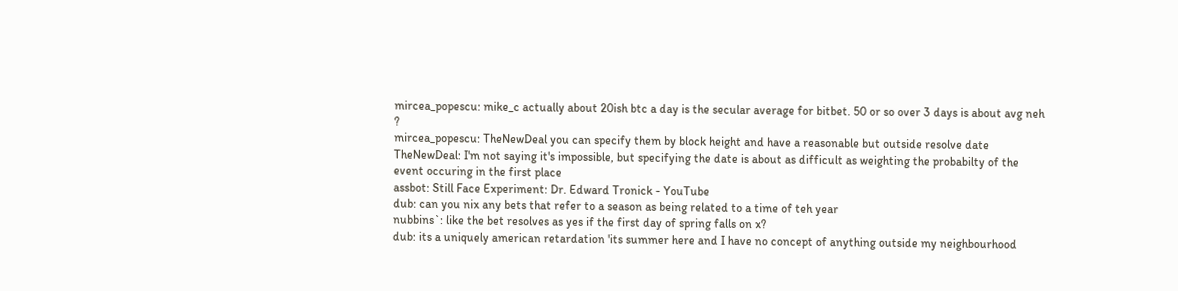mircea_popescu: mike_c actually about 20ish btc a day is the secular average for bitbet. 50 or so over 3 days is about avg neh ?
mircea_popescu: TheNewDeal you can specify them by block height and have a reasonable but outside resolve date
TheNewDeal: I'm not saying it's impossible, but specifying the date is about as difficult as weighting the probabilty of the event occuring in the first place
assbot: Still Face Experiment: Dr. Edward Tronick - YouTube
dub: can you nix any bets that refer to a season as being related to a time of teh year
nubbins`: like the bet resolves as yes if the first day of spring falls on x?
dub: its a uniquely american retardation 'its summer here and I have no concept of anything outside my neighbourhood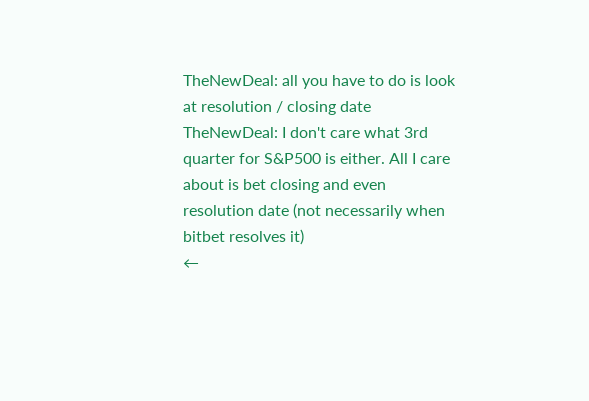TheNewDeal: all you have to do is look at resolution / closing date
TheNewDeal: I don't care what 3rd quarter for S&P500 is either. All I care about is bet closing and even resolution date (not necessarily when bitbet resolves it)
←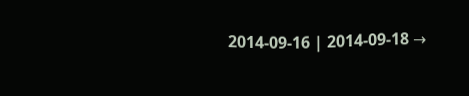2014-09-16 | 2014-09-18 →